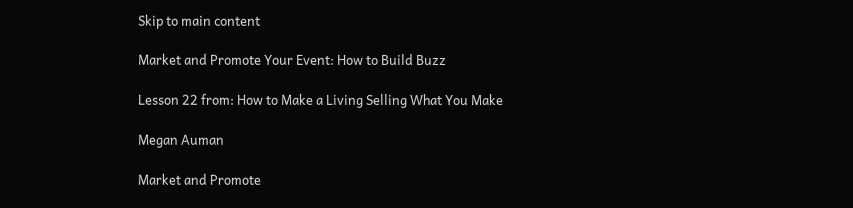Skip to main content

Market and Promote Your Event: How to Build Buzz

Lesson 22 from: How to Make a Living Selling What You Make

Megan Auman

Market and Promote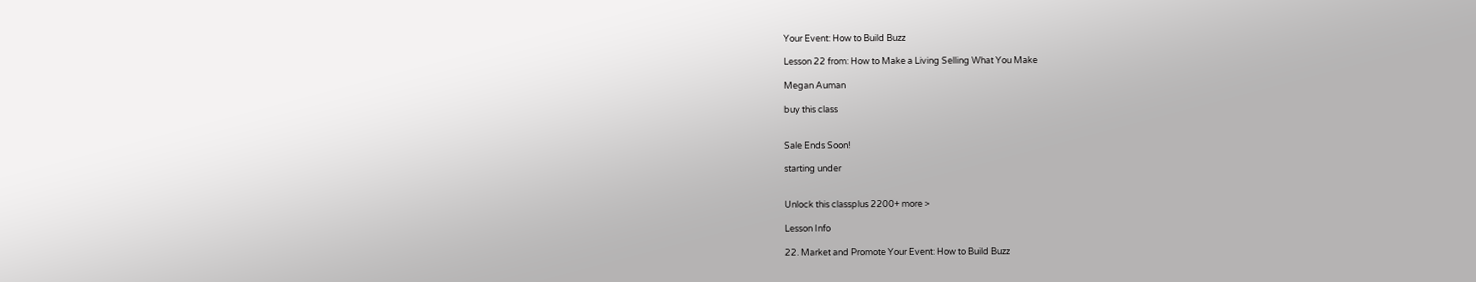Your Event: How to Build Buzz

Lesson 22 from: How to Make a Living Selling What You Make

Megan Auman

buy this class


Sale Ends Soon!

starting under


Unlock this classplus 2200+ more >

Lesson Info

22. Market and Promote Your Event: How to Build Buzz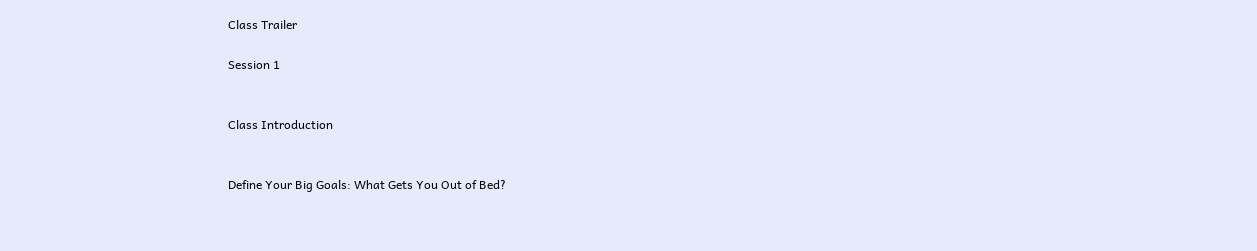Class Trailer

Session 1


Class Introduction


Define Your Big Goals: What Gets You Out of Bed?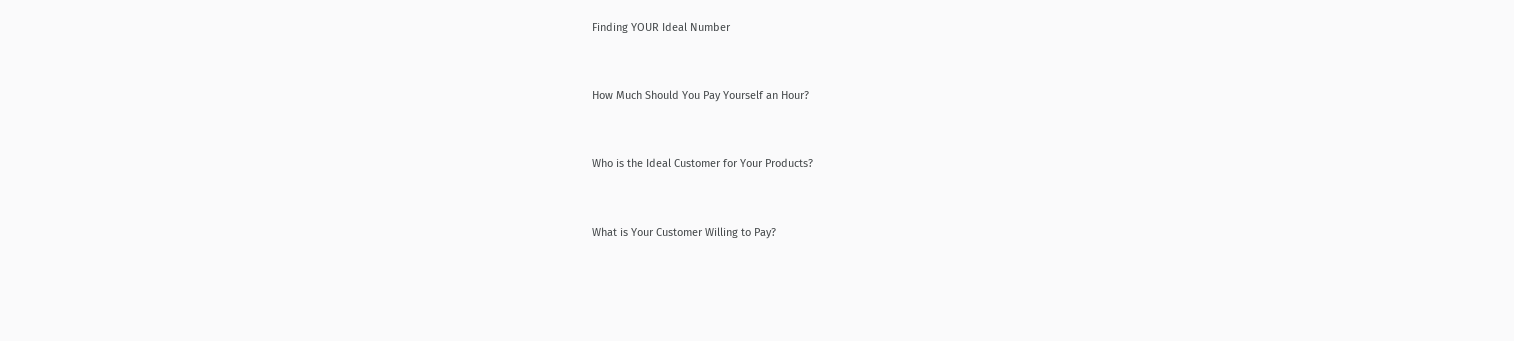Finding YOUR Ideal Number


How Much Should You Pay Yourself an Hour?


Who is the Ideal Customer for Your Products?


What is Your Customer Willing to Pay?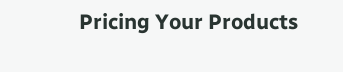Pricing Your Products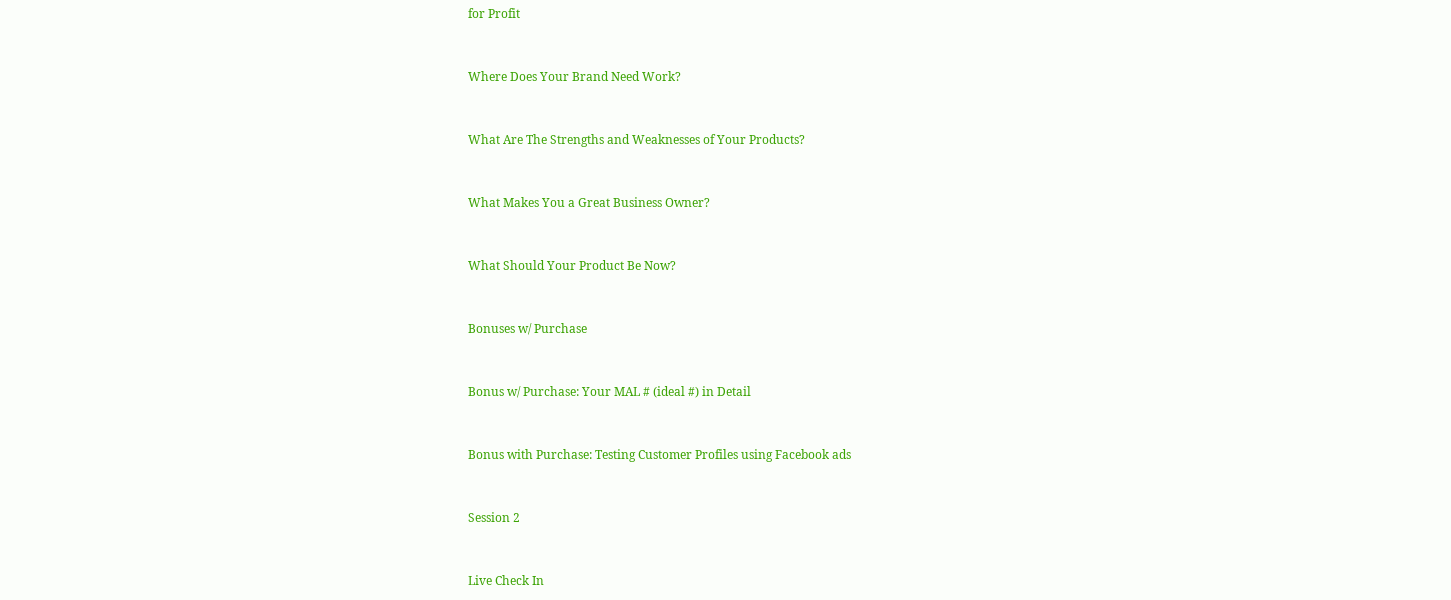for Profit


Where Does Your Brand Need Work?


What Are The Strengths and Weaknesses of Your Products?


What Makes You a Great Business Owner?


What Should Your Product Be Now?


Bonuses w/ Purchase


Bonus w/ Purchase: Your MAL # (ideal #) in Detail


Bonus with Purchase: Testing Customer Profiles using Facebook ads


Session 2


Live Check In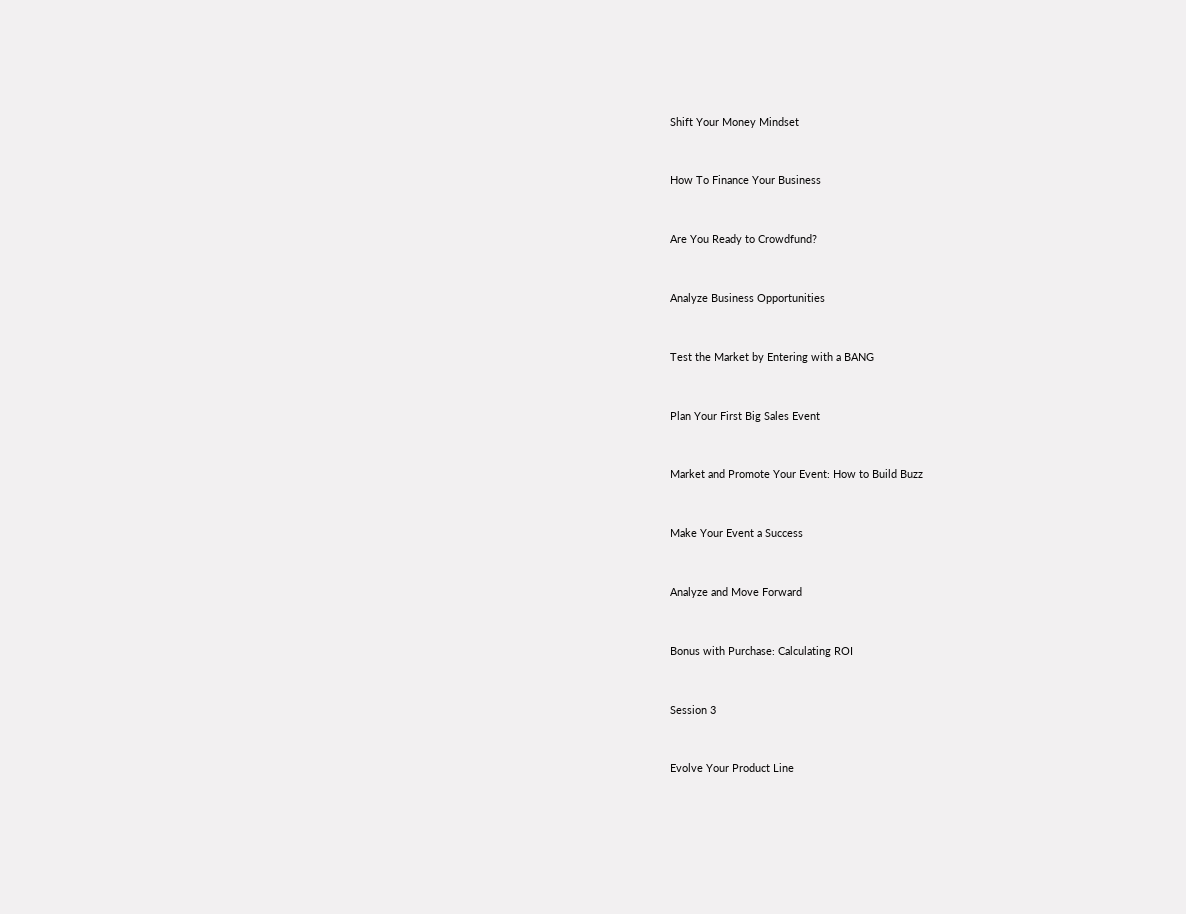Shift Your Money Mindset


How To Finance Your Business


Are You Ready to Crowdfund?


Analyze Business Opportunities


Test the Market by Entering with a BANG


Plan Your First Big Sales Event


Market and Promote Your Event: How to Build Buzz


Make Your Event a Success


Analyze and Move Forward


Bonus with Purchase: Calculating ROI


Session 3


Evolve Your Product Line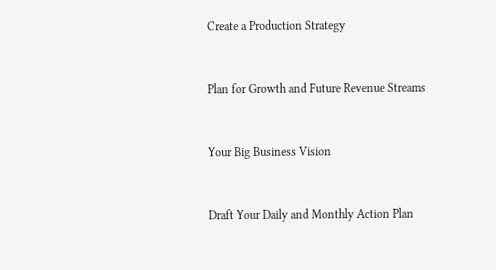Create a Production Strategy


Plan for Growth and Future Revenue Streams


Your Big Business Vision


Draft Your Daily and Monthly Action Plan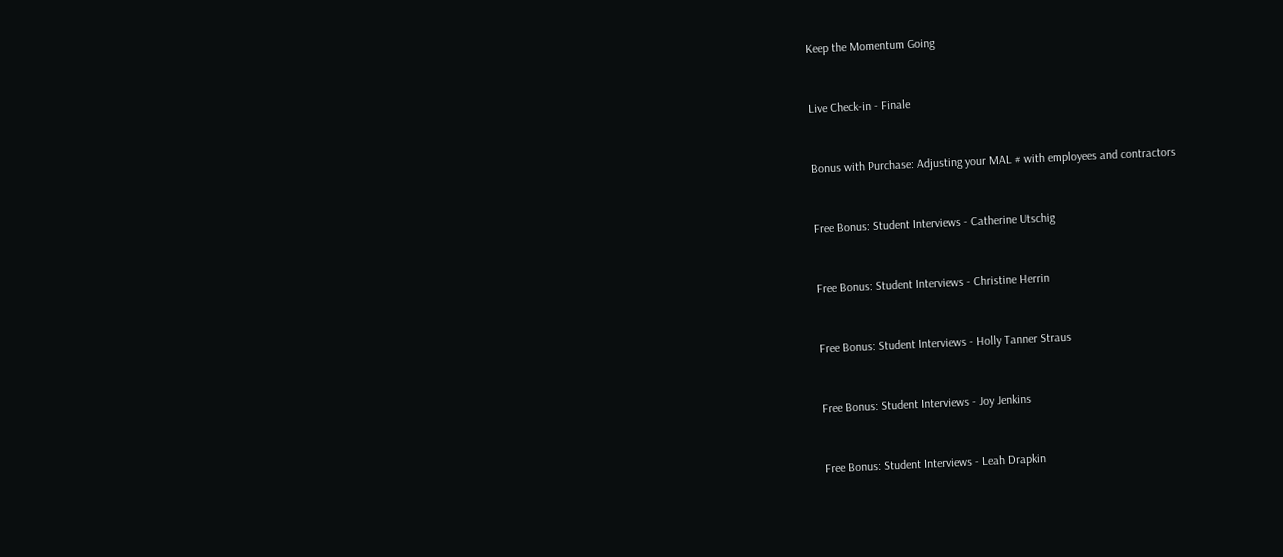Keep the Momentum Going


Live Check-in - Finale


Bonus with Purchase: Adjusting your MAL # with employees and contractors


Free Bonus: Student Interviews - Catherine Utschig


Free Bonus: Student Interviews - Christine Herrin


Free Bonus: Student Interviews - Holly Tanner Straus


Free Bonus: Student Interviews - Joy Jenkins


Free Bonus: Student Interviews - Leah Drapkin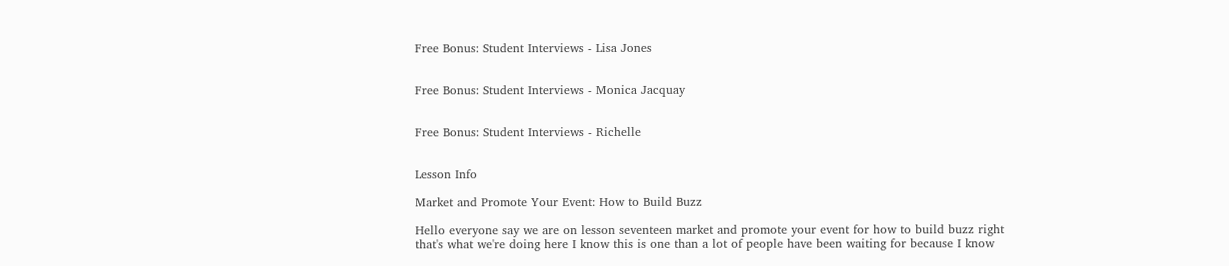Free Bonus: Student Interviews - Lisa Jones


Free Bonus: Student Interviews - Monica Jacquay


Free Bonus: Student Interviews - Richelle


Lesson Info

Market and Promote Your Event: How to Build Buzz

Hello everyone say we are on lesson seventeen market and promote your event for how to build buzz right that's what we're doing here I know this is one than a lot of people have been waiting for because I know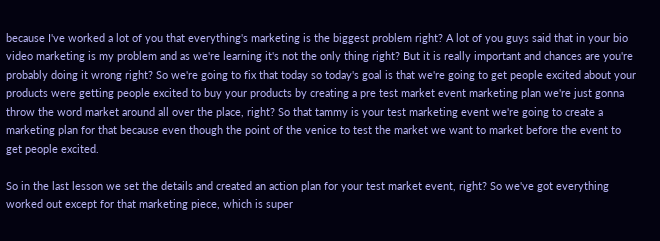because I've worked a lot of you that everything's marketing is the biggest problem right? A lot of you guys said that in your bio video marketing is my problem and as we're learning it's not the only thing right? But it is really important and chances are you're probably doing it wrong right? So we're going to fix that today so today's goal is that we're going to get people excited about your products were getting people excited to buy your products by creating a pre test market event marketing plan we're just gonna throw the word market around all over the place, right? So that tammy is your test marketing event we're going to create a marketing plan for that because even though the point of the venice to test the market we want to market before the event to get people excited.

So in the last lesson we set the details and created an action plan for your test market event, right? So we've got everything worked out except for that marketing piece, which is super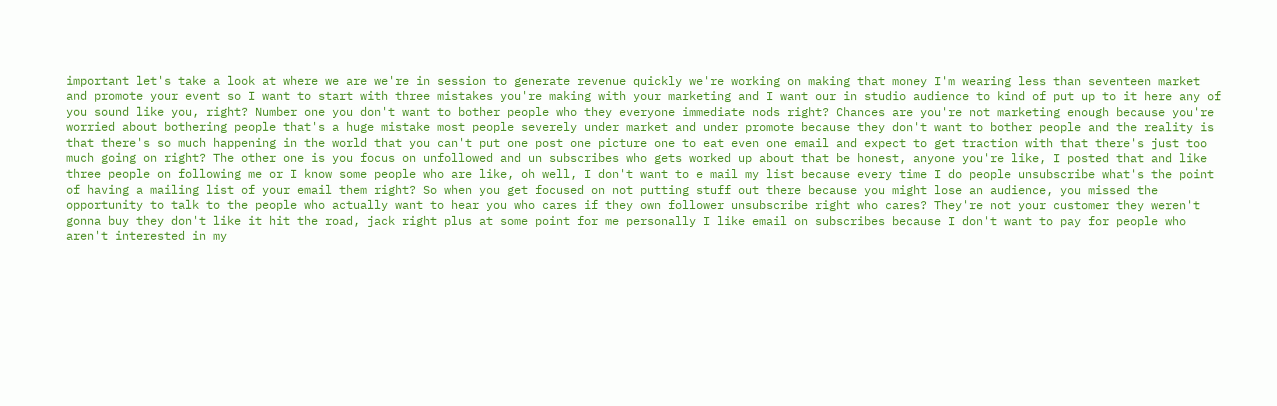important let's take a look at where we are we're in session to generate revenue quickly we're working on making that money I'm wearing less than seventeen market and promote your event so I want to start with three mistakes you're making with your marketing and I want our in studio audience to kind of put up to it here any of you sound like you, right? Number one you don't want to bother people who they everyone immediate nods right? Chances are you're not marketing enough because you're worried about bothering people that's a huge mistake most people severely under market and under promote because they don't want to bother people and the reality is that there's so much happening in the world that you can't put one post one picture one to eat even one email and expect to get traction with that there's just too much going on right? The other one is you focus on unfollowed and un subscribes who gets worked up about that be honest, anyone you're like, I posted that and like three people on following me or I know some people who are like, oh well, I don't want to e mail my list because every time I do people unsubscribe what's the point of having a mailing list of your email them right? So when you get focused on not putting stuff out there because you might lose an audience, you missed the opportunity to talk to the people who actually want to hear you who cares if they own follower unsubscribe right who cares? They're not your customer they weren't gonna buy they don't like it hit the road, jack right plus at some point for me personally I like email on subscribes because I don't want to pay for people who aren't interested in my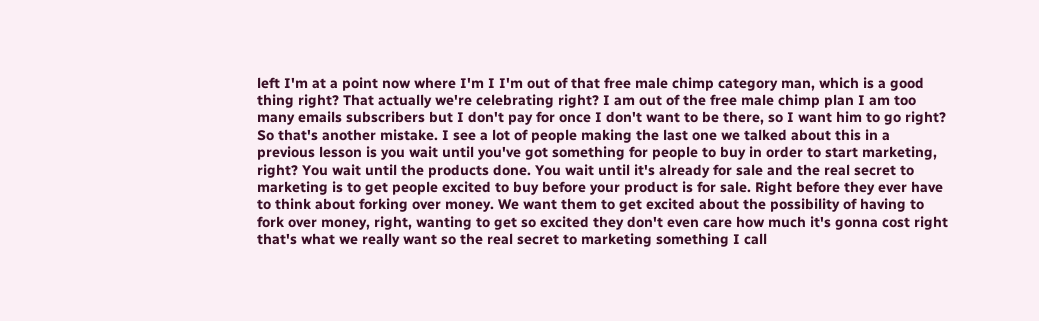left I'm at a point now where I'm I I'm out of that free male chimp category man, which is a good thing right? That actually we're celebrating right? I am out of the free male chimp plan I am too many emails subscribers but I don't pay for once I don't want to be there, so I want him to go right? So that's another mistake. I see a lot of people making the last one we talked about this in a previous lesson is you wait until you've got something for people to buy in order to start marketing, right? You wait until the products done. You wait until it's already for sale and the real secret to marketing is to get people excited to buy before your product is for sale. Right before they ever have to think about forking over money. We want them to get excited about the possibility of having to fork over money, right, wanting to get so excited they don't even care how much it's gonna cost right that's what we really want so the real secret to marketing something I call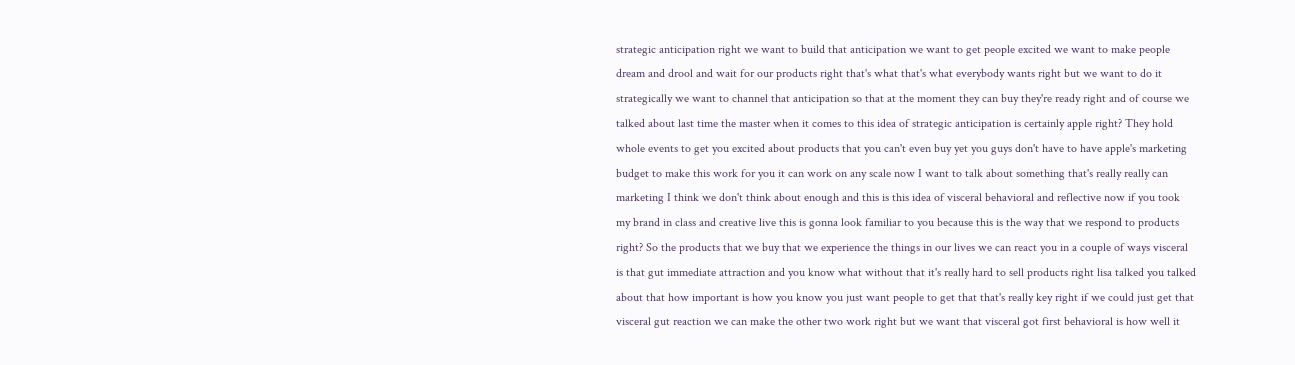strategic anticipation right we want to build that anticipation we want to get people excited we want to make people dream and drool and wait for our products right that's what that's what everybody wants right but we want to do it strategically we want to channel that anticipation so that at the moment they can buy they're ready right and of course we talked about last time the master when it comes to this idea of strategic anticipation is certainly apple right? They hold whole events to get you excited about products that you can't even buy yet you guys don't have to have apple's marketing budget to make this work for you it can work on any scale now I want to talk about something that's really really can marketing I think we don't think about enough and this is this idea of visceral behavioral and reflective now if you took my brand in class and creative live this is gonna look familiar to you because this is the way that we respond to products right? So the products that we buy that we experience the things in our lives we can react you in a couple of ways visceral is that gut immediate attraction and you know what without that it's really hard to sell products right lisa talked you talked about that how important is how you know you just want people to get that that's really key right if we could just get that visceral gut reaction we can make the other two work right but we want that visceral got first behavioral is how well it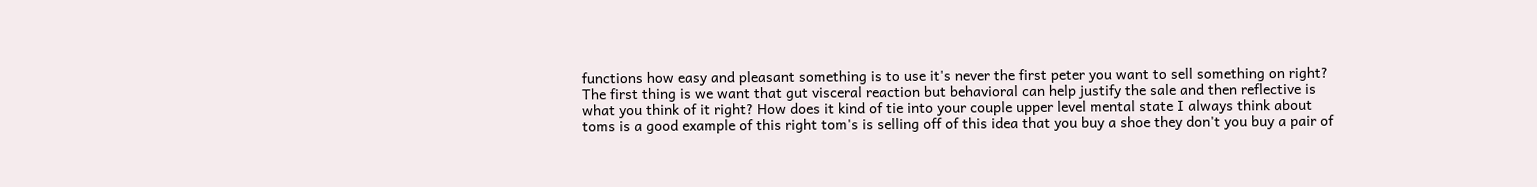functions how easy and pleasant something is to use it's never the first peter you want to sell something on right? The first thing is we want that gut visceral reaction but behavioral can help justify the sale and then reflective is what you think of it right? How does it kind of tie into your couple upper level mental state I always think about toms is a good example of this right tom's is selling off of this idea that you buy a shoe they don't you buy a pair of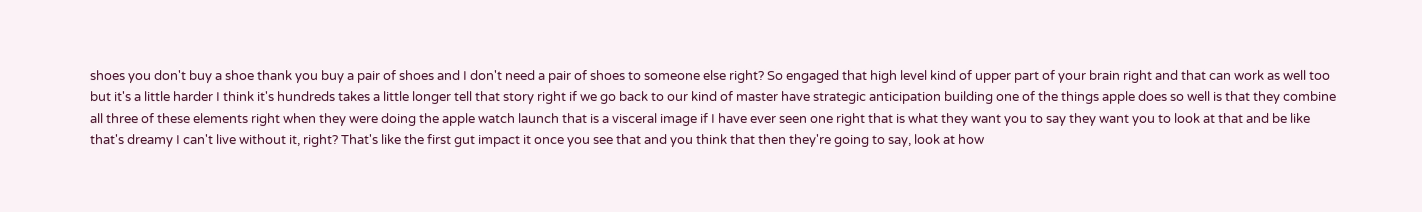shoes you don't buy a shoe thank you buy a pair of shoes and I don't need a pair of shoes to someone else right? So engaged that high level kind of upper part of your brain right and that can work as well too but it's a little harder I think it's hundreds takes a little longer tell that story right if we go back to our kind of master have strategic anticipation building one of the things apple does so well is that they combine all three of these elements right when they were doing the apple watch launch that is a visceral image if I have ever seen one right that is what they want you to say they want you to look at that and be like that's dreamy I can't live without it, right? That's like the first gut impact it once you see that and you think that then they're going to say, look at how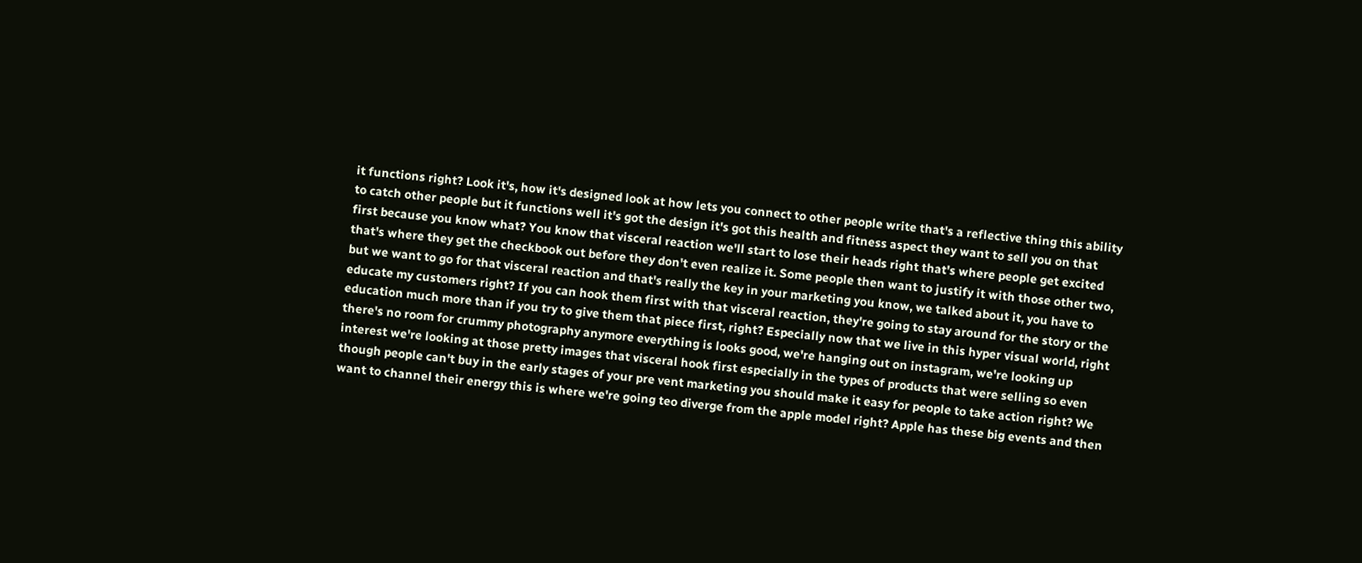it functions right? Look it's, how it's designed look at how lets you connect to other people write that's a reflective thing this ability to catch other people but it functions well it's got the design it's got this health and fitness aspect they want to sell you on that first because you know what? You know that visceral reaction we'll start to lose their heads right that's where people get excited that's where they get the checkbook out before they don't even realize it. Some people then want to justify it with those other two, but we want to go for that visceral reaction and that's really the key in your marketing you know, we talked about it, you have to educate my customers right? If you can hook them first with that visceral reaction, they're going to stay around for the story or the education much more than if you try to give them that piece first, right? Especially now that we live in this hyper visual world, right there's no room for crummy photography anymore everything is looks good, we're hanging out on instagram, we're looking up interest we're looking at those pretty images that visceral hook first especially in the types of products that were selling so even though people can't buy in the early stages of your pre vent marketing you should make it easy for people to take action right? We want to channel their energy this is where we're going teo diverge from the apple model right? Apple has these big events and then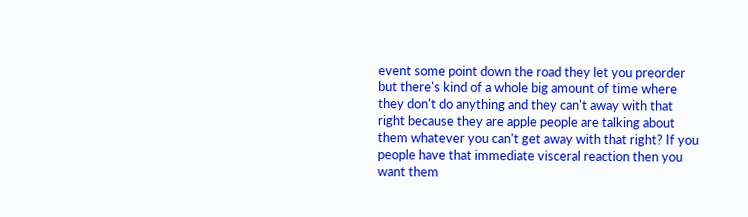event some point down the road they let you preorder but there's kind of a whole big amount of time where they don't do anything and they can't away with that right because they are apple people are talking about them whatever you can't get away with that right? If you people have that immediate visceral reaction then you want them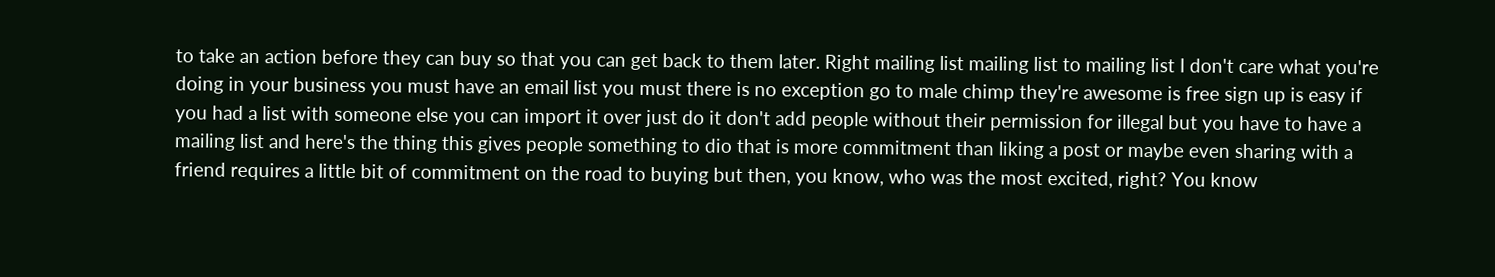to take an action before they can buy so that you can get back to them later. Right mailing list mailing list to mailing list I don't care what you're doing in your business you must have an email list you must there is no exception go to male chimp they're awesome is free sign up is easy if you had a list with someone else you can import it over just do it don't add people without their permission for illegal but you have to have a mailing list and here's the thing this gives people something to dio that is more commitment than liking a post or maybe even sharing with a friend requires a little bit of commitment on the road to buying but then, you know, who was the most excited, right? You know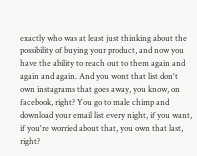exactly who was at least just thinking about the possibility of buying your product, and now you have the ability to reach out to them again and again and again. And you wont that list don't own instagrams that goes away, you know, on facebook, right? You go to male chimp and download your email list every night, if you want, if you're worried about that, you own that last, right?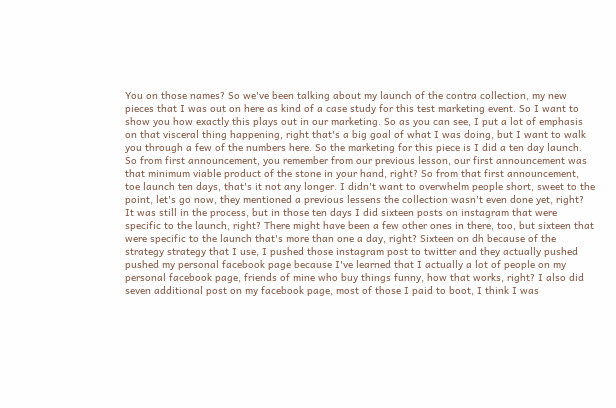You on those names? So we've been talking about my launch of the contra collection, my new pieces that I was out on here as kind of a case study for this test marketing event. So I want to show you how exactly this plays out in our marketing. So as you can see, I put a lot of emphasis on that visceral thing happening, right that's a big goal of what I was doing, but I want to walk you through a few of the numbers here. So the marketing for this piece is I did a ten day launch. So from first announcement, you remember from our previous lesson, our first announcement was that minimum viable product of the stone in your hand, right? So from that first announcement, toe launch ten days, that's it not any longer. I didn't want to overwhelm people short, sweet to the point, let's go now, they mentioned a previous lessens the collection wasn't even done yet, right? It was still in the process, but in those ten days I did sixteen posts on instagram that were specific to the launch, right? There might have been a few other ones in there, too, but sixteen that were specific to the launch that's more than one a day, right? Sixteen on dh because of the strategy strategy that I use, I pushed those instagram post to twitter and they actually pushed pushed my personal facebook page because I've learned that I actually a lot of people on my personal facebook page, friends of mine who buy things funny, how that works, right? I also did seven additional post on my facebook page, most of those I paid to boot, I think I was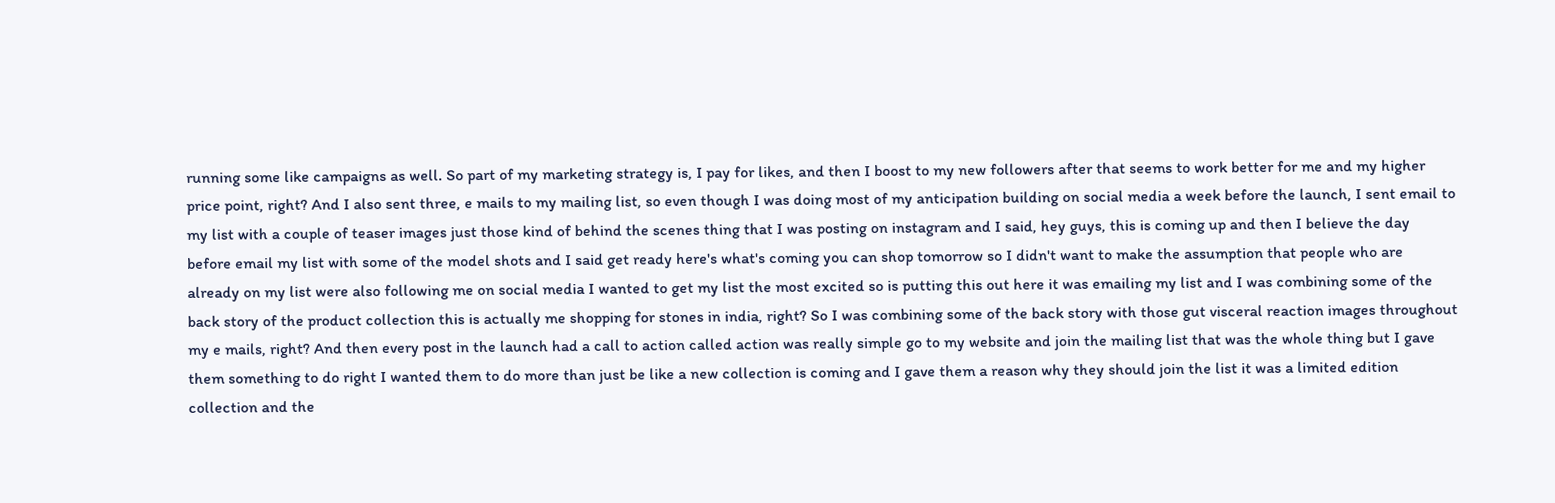running some like campaigns as well. So part of my marketing strategy is, I pay for likes, and then I boost to my new followers after that seems to work better for me and my higher price point, right? And I also sent three, e mails to my mailing list, so even though I was doing most of my anticipation building on social media a week before the launch, I sent email to my list with a couple of teaser images just those kind of behind the scenes thing that I was posting on instagram and I said, hey guys, this is coming up and then I believe the day before email my list with some of the model shots and I said get ready here's what's coming you can shop tomorrow so I didn't want to make the assumption that people who are already on my list were also following me on social media I wanted to get my list the most excited so is putting this out here it was emailing my list and I was combining some of the back story of the product collection this is actually me shopping for stones in india, right? So I was combining some of the back story with those gut visceral reaction images throughout my e mails, right? And then every post in the launch had a call to action called action was really simple go to my website and join the mailing list that was the whole thing but I gave them something to do right I wanted them to do more than just be like a new collection is coming and I gave them a reason why they should join the list it was a limited edition collection and the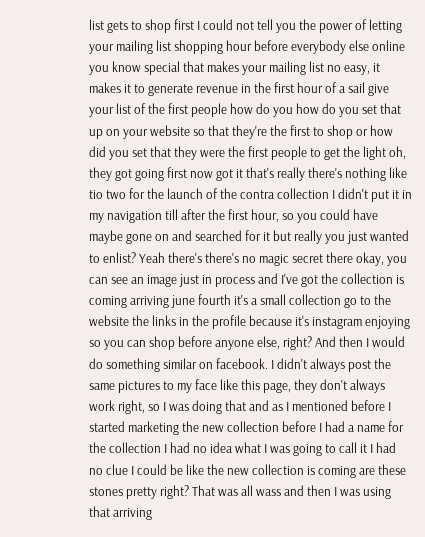list gets to shop first I could not tell you the power of letting your mailing list shopping hour before everybody else online you know special that makes your mailing list no easy, it makes it to generate revenue in the first hour of a sail give your list of the first people how do you how do you set that up on your website so that they're the first to shop or how did you set that they were the first people to get the light oh, they got going first now got it that's really there's nothing like tio two for the launch of the contra collection I didn't put it in my navigation till after the first hour, so you could have maybe gone on and searched for it but really you just wanted to enlist? Yeah there's there's no magic secret there okay, you can see an image just in process and I've got the collection is coming arriving june fourth it's a small collection go to the website the links in the profile because it's instagram enjoying so you can shop before anyone else, right? And then I would do something similar on facebook. I didn't always post the same pictures to my face like this page, they don't always work right, so I was doing that and as I mentioned before I started marketing the new collection before I had a name for the collection I had no idea what I was going to call it I had no clue I could be like the new collection is coming are these stones pretty right? That was all wass and then I was using that arriving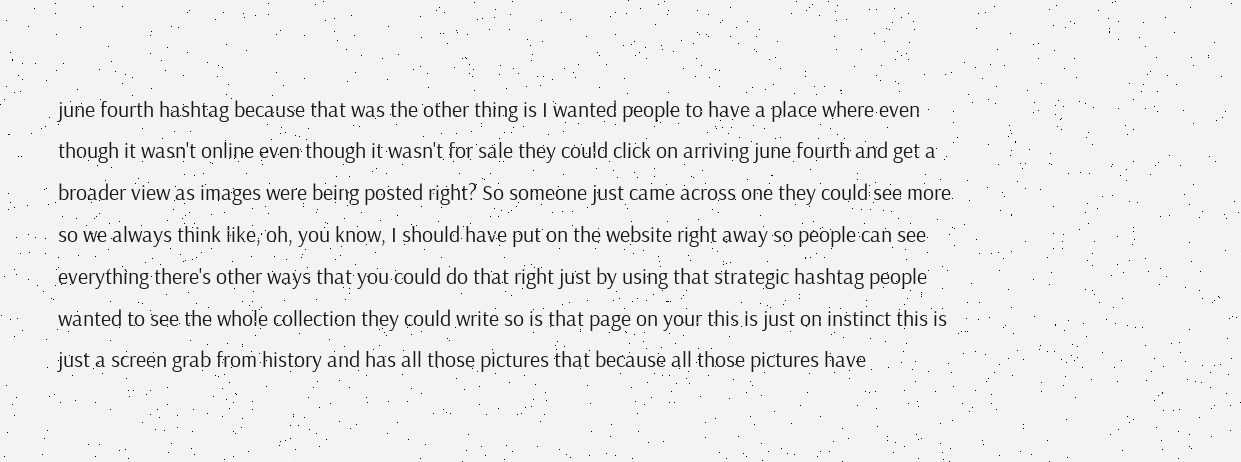june fourth hashtag because that was the other thing is I wanted people to have a place where even though it wasn't online even though it wasn't for sale they could click on arriving june fourth and get a broader view as images were being posted right? So someone just came across one they could see more so we always think like, oh, you know, I should have put on the website right away so people can see everything there's other ways that you could do that right just by using that strategic hashtag people wanted to see the whole collection they could write so is that page on your this is just on instinct this is just a screen grab from history and has all those pictures that because all those pictures have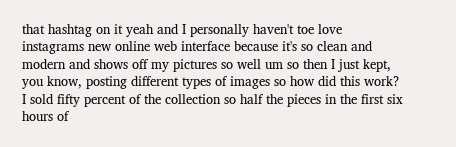that hashtag on it yeah and I personally haven't toe love instagrams new online web interface because it's so clean and modern and shows off my pictures so well um so then I just kept, you know, posting different types of images so how did this work? I sold fifty percent of the collection so half the pieces in the first six hours of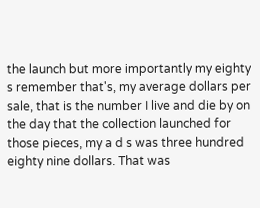the launch but more importantly my eighty s remember that's, my average dollars per sale, that is the number I live and die by on the day that the collection launched for those pieces, my a d s was three hundred eighty nine dollars. That was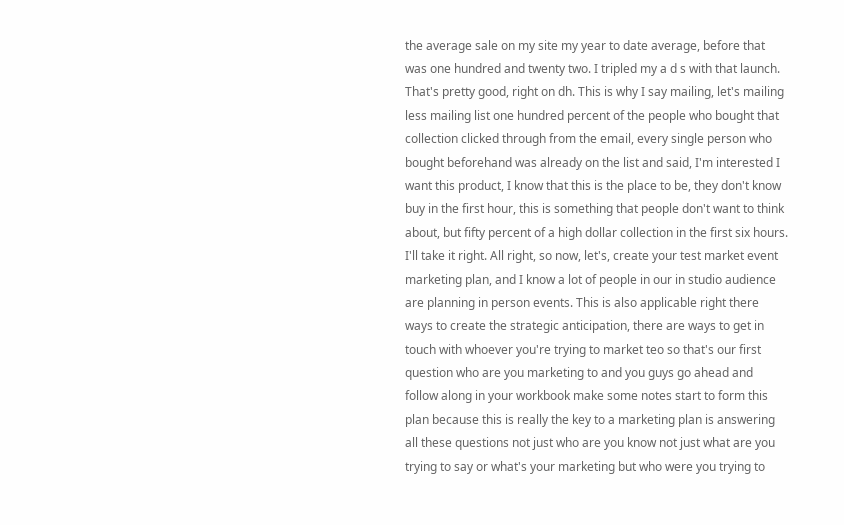the average sale on my site my year to date average, before that was one hundred and twenty two. I tripled my a d s with that launch. That's pretty good, right on dh. This is why I say mailing, let's mailing less mailing list one hundred percent of the people who bought that collection clicked through from the email, every single person who bought beforehand was already on the list and said, I'm interested I want this product, I know that this is the place to be, they don't know buy in the first hour, this is something that people don't want to think about, but fifty percent of a high dollar collection in the first six hours. I'll take it right. All right, so now, let's, create your test market event marketing plan, and I know a lot of people in our in studio audience are planning in person events. This is also applicable right there ways to create the strategic anticipation, there are ways to get in touch with whoever you're trying to market teo so that's our first question who are you marketing to and you guys go ahead and follow along in your workbook make some notes start to form this plan because this is really the key to a marketing plan is answering all these questions not just who are you know not just what are you trying to say or what's your marketing but who were you trying to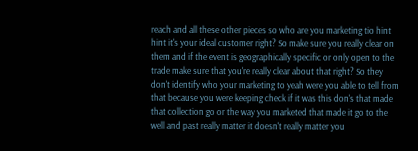reach and all these other pieces so who are you marketing tio hint hint it's your ideal customer right? So make sure you really clear on them and if the event is geographically specific or only open to the trade make sure that you're really clear about that right? So they don't identify who your marketing to yeah were you able to tell from that because you were keeping check if it was this don's that made that collection go or the way you marketed that made it go to the well and past really matter it doesn't really matter you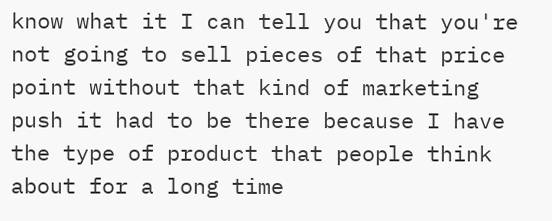know what it I can tell you that you're not going to sell pieces of that price point without that kind of marketing push it had to be there because I have the type of product that people think about for a long time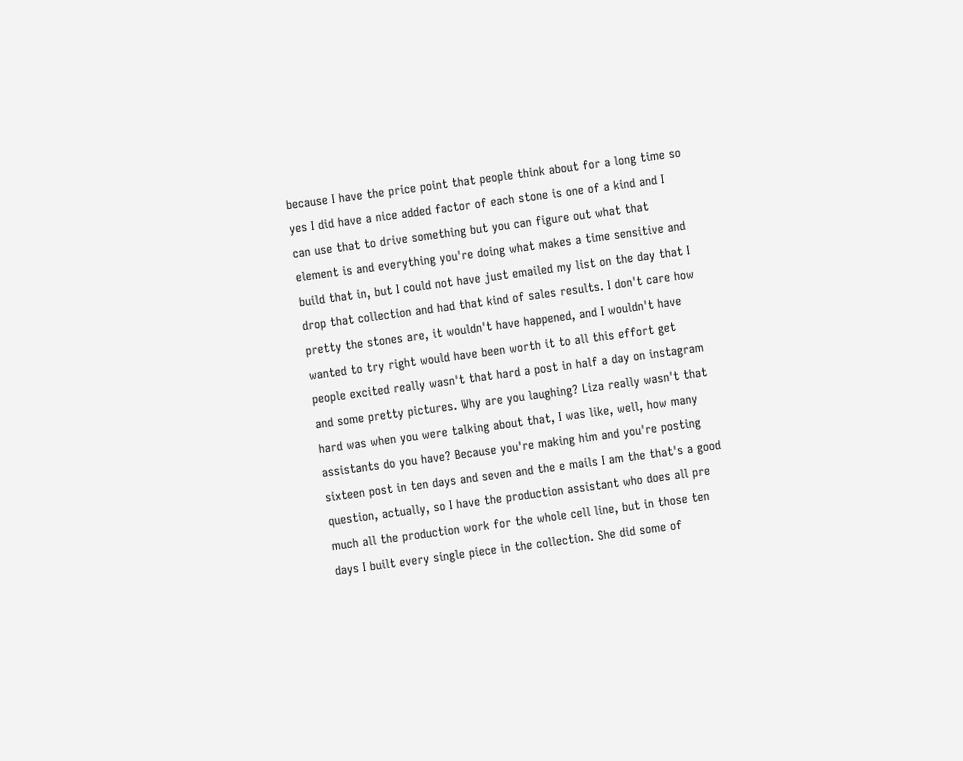because I have the price point that people think about for a long time so yes I did have a nice added factor of each stone is one of a kind and I can use that to drive something but you can figure out what that element is and everything you're doing what makes a time sensitive and build that in, but I could not have just emailed my list on the day that I drop that collection and had that kind of sales results. I don't care how pretty the stones are, it wouldn't have happened, and I wouldn't have wanted to try right would have been worth it to all this effort get people excited really wasn't that hard a post in half a day on instagram and some pretty pictures. Why are you laughing? Liza really wasn't that hard was when you were talking about that, I was like, well, how many assistants do you have? Because you're making him and you're posting sixteen post in ten days and seven and the e mails I am the that's a good question, actually, so I have the production assistant who does all pre much all the production work for the whole cell line, but in those ten days I built every single piece in the collection. She did some of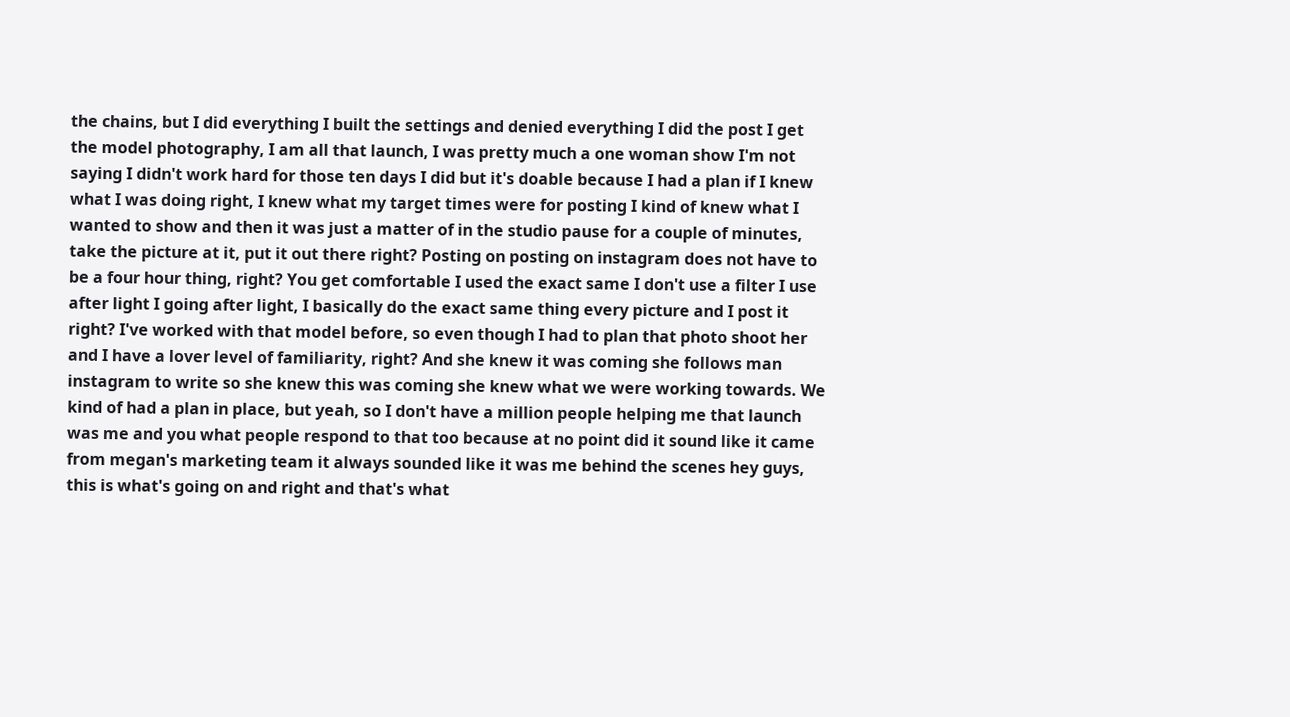the chains, but I did everything I built the settings and denied everything I did the post I get the model photography, I am all that launch, I was pretty much a one woman show I'm not saying I didn't work hard for those ten days I did but it's doable because I had a plan if I knew what I was doing right, I knew what my target times were for posting I kind of knew what I wanted to show and then it was just a matter of in the studio pause for a couple of minutes, take the picture at it, put it out there right? Posting on posting on instagram does not have to be a four hour thing, right? You get comfortable I used the exact same I don't use a filter I use after light I going after light, I basically do the exact same thing every picture and I post it right? I've worked with that model before, so even though I had to plan that photo shoot her and I have a lover level of familiarity, right? And she knew it was coming she follows man instagram to write so she knew this was coming she knew what we were working towards. We kind of had a plan in place, but yeah, so I don't have a million people helping me that launch was me and you what people respond to that too because at no point did it sound like it came from megan's marketing team it always sounded like it was me behind the scenes hey guys, this is what's going on and right and that's what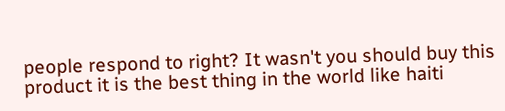people respond to right? It wasn't you should buy this product it is the best thing in the world like haiti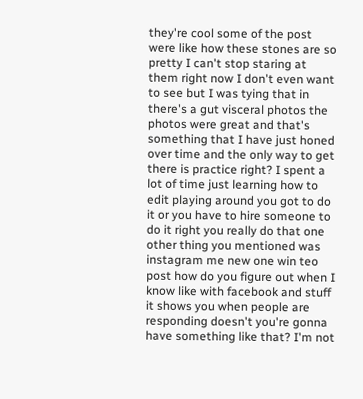they're cool some of the post were like how these stones are so pretty I can't stop staring at them right now I don't even want to see but I was tying that in there's a gut visceral photos the photos were great and that's something that I have just honed over time and the only way to get there is practice right? I spent a lot of time just learning how to edit playing around you got to do it or you have to hire someone to do it right you really do that one other thing you mentioned was instagram me new one win teo post how do you figure out when I know like with facebook and stuff it shows you when people are responding doesn't you're gonna have something like that? I'm not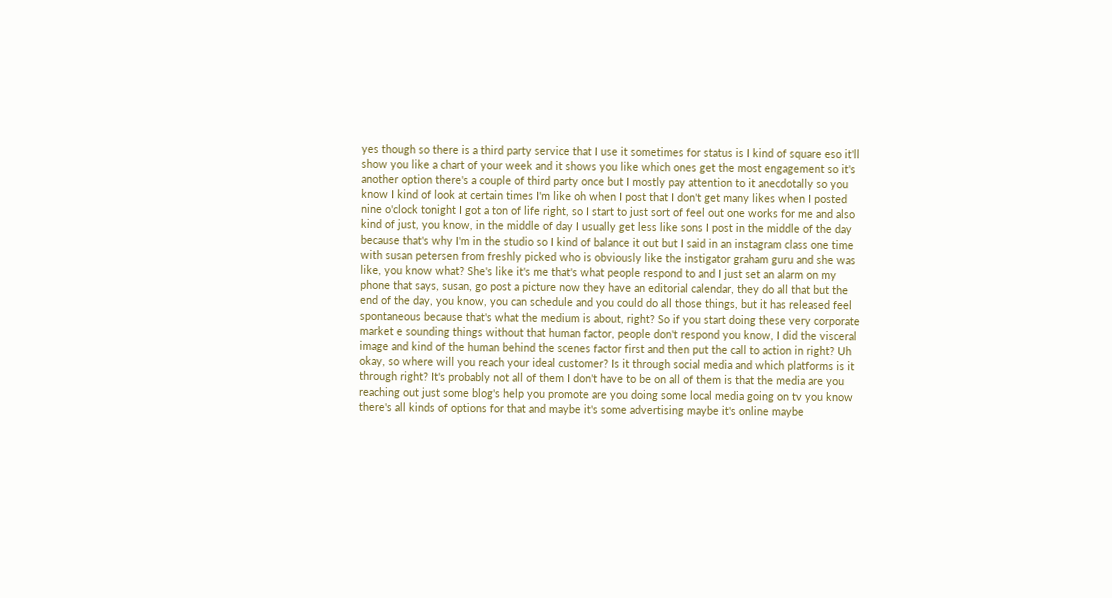yes though so there is a third party service that I use it sometimes for status is I kind of square eso it'll show you like a chart of your week and it shows you like which ones get the most engagement so it's another option there's a couple of third party once but I mostly pay attention to it anecdotally so you know I kind of look at certain times I'm like oh when I post that I don't get many likes when I posted nine o'clock tonight I got a ton of life right, so I start to just sort of feel out one works for me and also kind of just, you know, in the middle of day I usually get less like sons I post in the middle of the day because that's why I'm in the studio so I kind of balance it out but I said in an instagram class one time with susan petersen from freshly picked who is obviously like the instigator graham guru and she was like, you know what? She's like it's me that's what people respond to and I just set an alarm on my phone that says, susan, go post a picture now they have an editorial calendar, they do all that but the end of the day, you know, you can schedule and you could do all those things, but it has released feel spontaneous because that's what the medium is about, right? So if you start doing these very corporate market e sounding things without that human factor, people don't respond you know, I did the visceral image and kind of the human behind the scenes factor first and then put the call to action in right? Uh okay, so where will you reach your ideal customer? Is it through social media and which platforms is it through right? It's probably not all of them I don't have to be on all of them is that the media are you reaching out just some blog's help you promote are you doing some local media going on tv you know there's all kinds of options for that and maybe it's some advertising maybe it's online maybe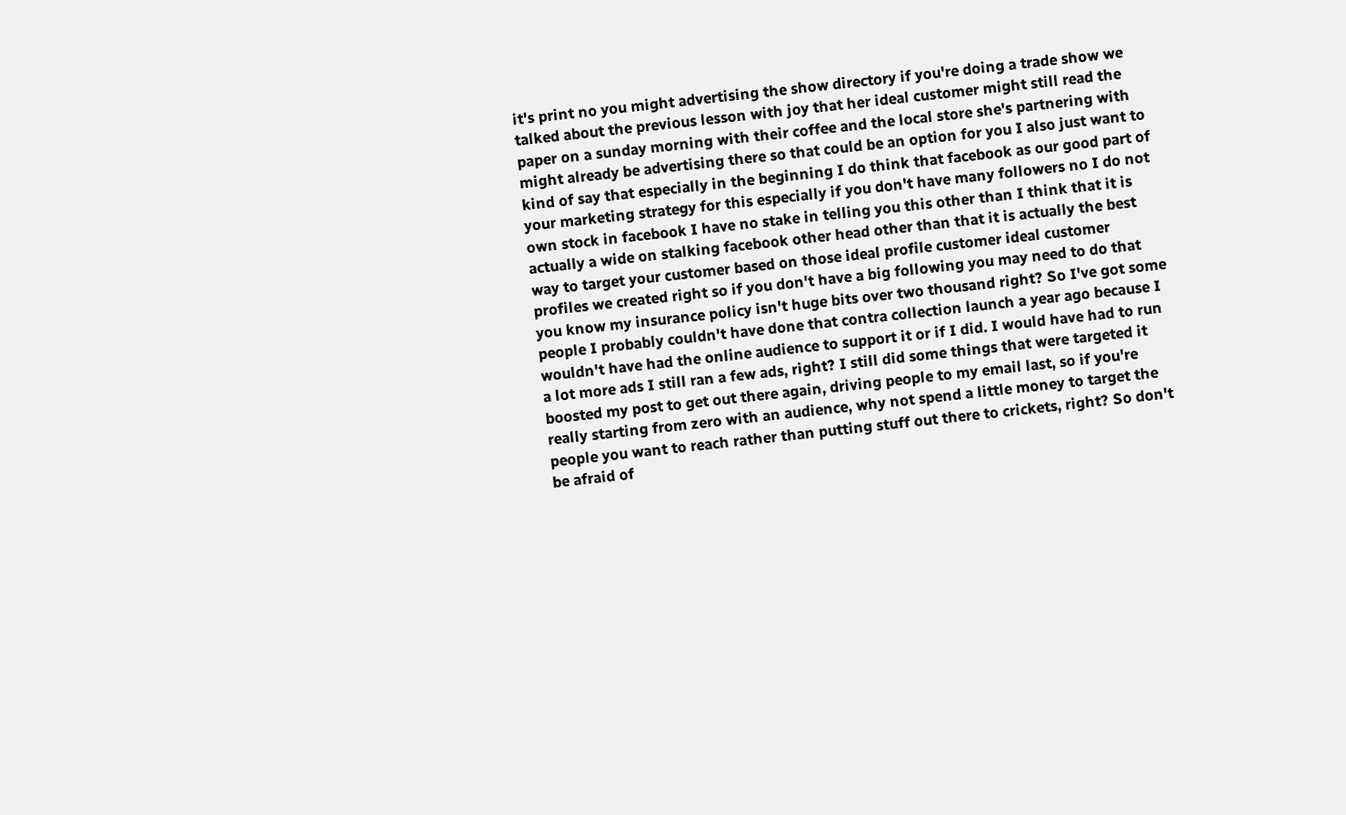it's print no you might advertising the show directory if you're doing a trade show we talked about the previous lesson with joy that her ideal customer might still read the paper on a sunday morning with their coffee and the local store she's partnering with might already be advertising there so that could be an option for you I also just want to kind of say that especially in the beginning I do think that facebook as our good part of your marketing strategy for this especially if you don't have many followers no I do not own stock in facebook I have no stake in telling you this other than I think that it is actually a wide on stalking facebook other head other than that it is actually the best way to target your customer based on those ideal profile customer ideal customer profiles we created right so if you don't have a big following you may need to do that you know my insurance policy isn't huge bits over two thousand right? So I've got some people I probably couldn't have done that contra collection launch a year ago because I wouldn't have had the online audience to support it or if I did. I would have had to run a lot more ads I still ran a few ads, right? I still did some things that were targeted it boosted my post to get out there again, driving people to my email last, so if you're really starting from zero with an audience, why not spend a little money to target the people you want to reach rather than putting stuff out there to crickets, right? So don't be afraid of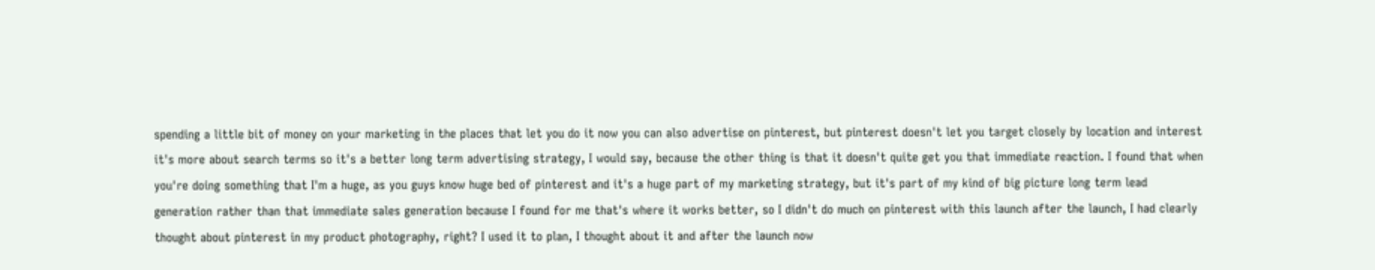spending a little bit of money on your marketing in the places that let you do it now you can also advertise on pinterest, but pinterest doesn't let you target closely by location and interest it's more about search terms so it's a better long term advertising strategy, I would say, because the other thing is that it doesn't quite get you that immediate reaction. I found that when you're doing something that I'm a huge, as you guys know huge bed of pinterest and it's a huge part of my marketing strategy, but it's part of my kind of big picture long term lead generation rather than that immediate sales generation because I found for me that's where it works better, so I didn't do much on pinterest with this launch after the launch, I had clearly thought about pinterest in my product photography, right? I used it to plan, I thought about it and after the launch now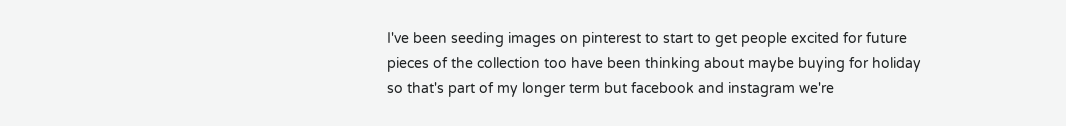I've been seeding images on pinterest to start to get people excited for future pieces of the collection too have been thinking about maybe buying for holiday so that's part of my longer term but facebook and instagram we're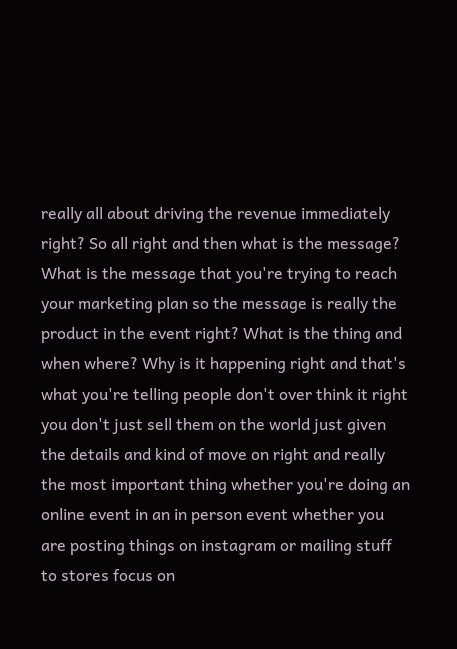really all about driving the revenue immediately right? So all right and then what is the message? What is the message that you're trying to reach your marketing plan so the message is really the product in the event right? What is the thing and when where? Why is it happening right and that's what you're telling people don't over think it right you don't just sell them on the world just given the details and kind of move on right and really the most important thing whether you're doing an online event in an in person event whether you are posting things on instagram or mailing stuff to stores focus on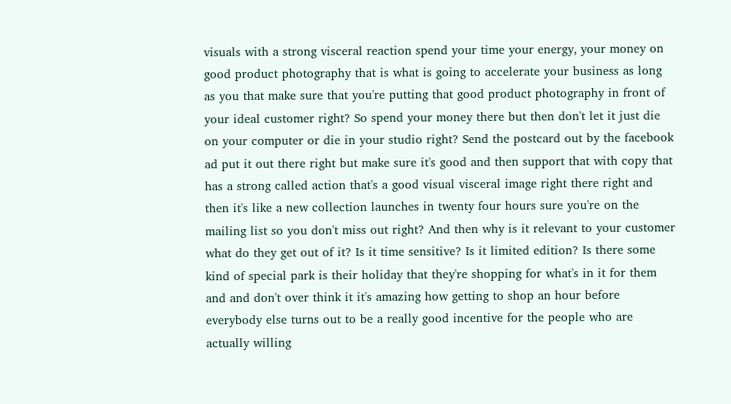visuals with a strong visceral reaction spend your time your energy, your money on good product photography that is what is going to accelerate your business as long as you that make sure that you're putting that good product photography in front of your ideal customer right? So spend your money there but then don't let it just die on your computer or die in your studio right? Send the postcard out by the facebook ad put it out there right but make sure it's good and then support that with copy that has a strong called action that's a good visual visceral image right there right and then it's like a new collection launches in twenty four hours sure you're on the mailing list so you don't miss out right? And then why is it relevant to your customer what do they get out of it? Is it time sensitive? Is it limited edition? Is there some kind of special park is their holiday that they're shopping for what's in it for them and and don't over think it it's amazing how getting to shop an hour before everybody else turns out to be a really good incentive for the people who are actually willing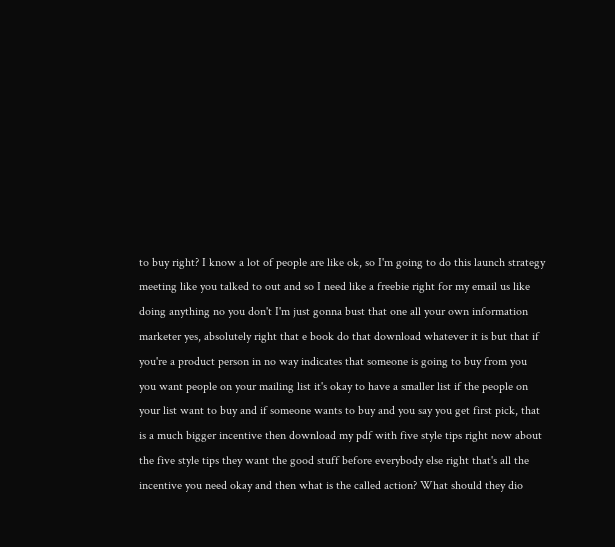to buy right? I know a lot of people are like ok, so I'm going to do this launch strategy meeting like you talked to out and so I need like a freebie right for my email us like doing anything no you don't I'm just gonna bust that one all your own information marketer yes, absolutely right that e book do that download whatever it is but that if you're a product person in no way indicates that someone is going to buy from you you want people on your mailing list it's okay to have a smaller list if the people on your list want to buy and if someone wants to buy and you say you get first pick, that is a much bigger incentive then download my pdf with five style tips right now about the five style tips they want the good stuff before everybody else right that's all the incentive you need okay and then what is the called action? What should they dio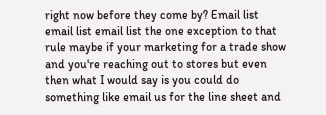right now before they come by? Email list email list email list the one exception to that rule maybe if your marketing for a trade show and you're reaching out to stores but even then what I would say is you could do something like email us for the line sheet and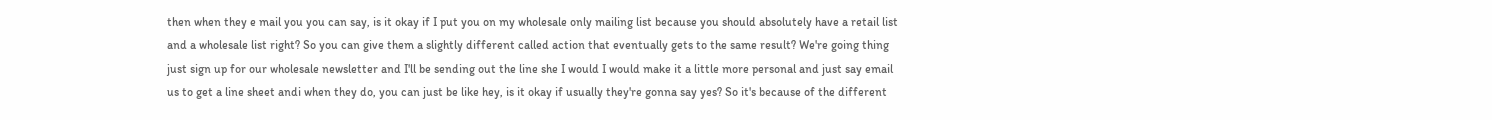then when they e mail you you can say, is it okay if I put you on my wholesale only mailing list because you should absolutely have a retail list and a wholesale list right? So you can give them a slightly different called action that eventually gets to the same result? We're going thing just sign up for our wholesale newsletter and I'll be sending out the line she I would I would make it a little more personal and just say email us to get a line sheet andi when they do, you can just be like hey, is it okay if usually they're gonna say yes? So it's because of the different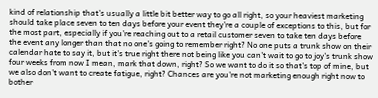kind of relationship that's usually a little bit better way to go all right, so your heaviest marketing should take place seven to ten days before your event they're a couple of exceptions to this, but for the most part, especially if you're reaching out to a retail customer seven to take ten days before the event any longer than that no one's going to remember right? No one puts a trunk show on their calendar hate to say it, but it's true right there not being like you can't wait to go to joy's trunk show four weeks from now I mean, mark that down, right? So we want to do it so that's top of mine, but we also don't want to create fatigue, right? Chances are you're not marketing enough right now to bother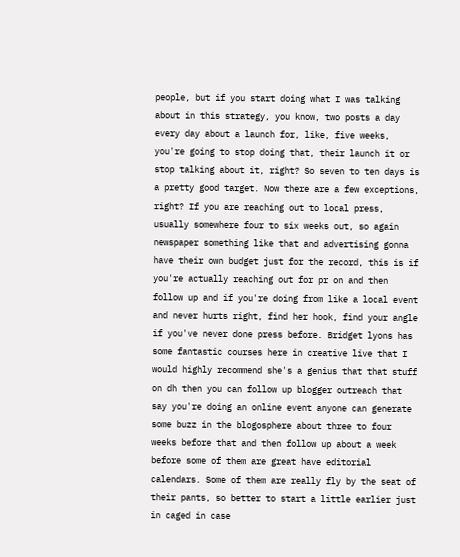people, but if you start doing what I was talking about in this strategy, you know, two posts a day every day about a launch for, like, five weeks, you're going to stop doing that, their launch it or stop talking about it, right? So seven to ten days is a pretty good target. Now there are a few exceptions, right? If you are reaching out to local press, usually somewhere four to six weeks out, so again newspaper something like that and advertising gonna have their own budget just for the record, this is if you're actually reaching out for pr on and then follow up and if you're doing from like a local event and never hurts right, find her hook, find your angle if you've never done press before. Bridget lyons has some fantastic courses here in creative live that I would highly recommend she's a genius that that stuff on dh then you can follow up blogger outreach that say you're doing an online event anyone can generate some buzz in the blogosphere about three to four weeks before that and then follow up about a week before some of them are great have editorial calendars. Some of them are really fly by the seat of their pants, so better to start a little earlier just in caged in case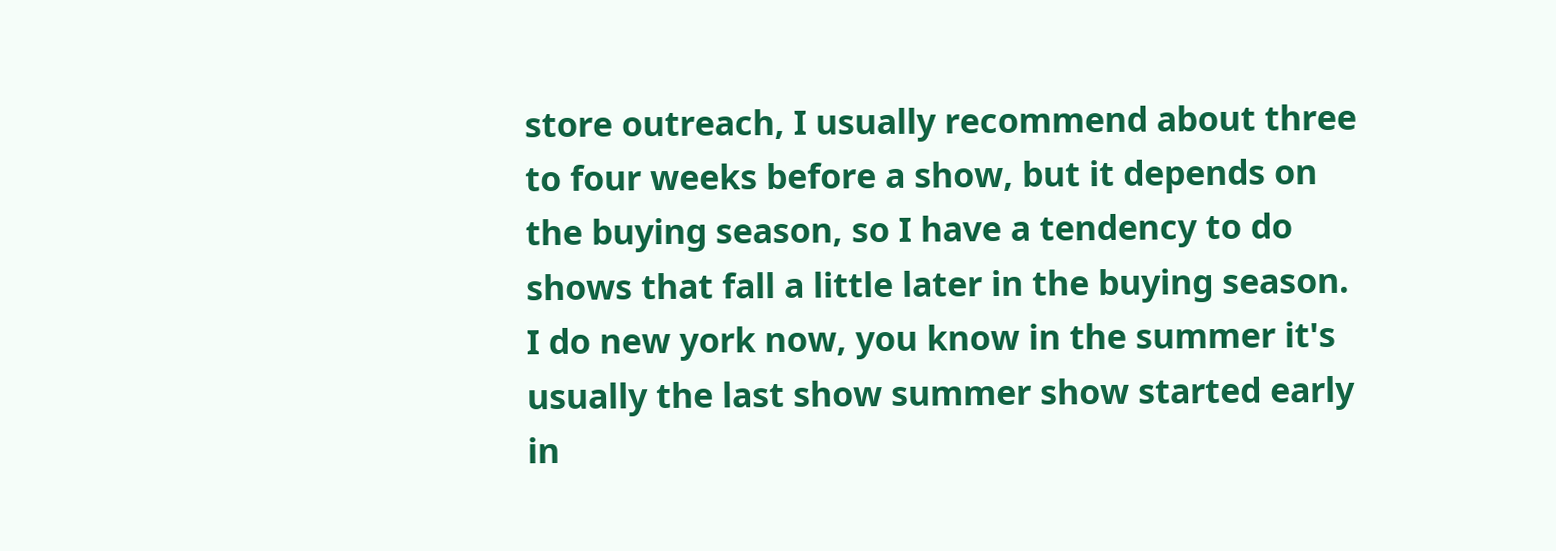store outreach, I usually recommend about three to four weeks before a show, but it depends on the buying season, so I have a tendency to do shows that fall a little later in the buying season. I do new york now, you know in the summer it's usually the last show summer show started early in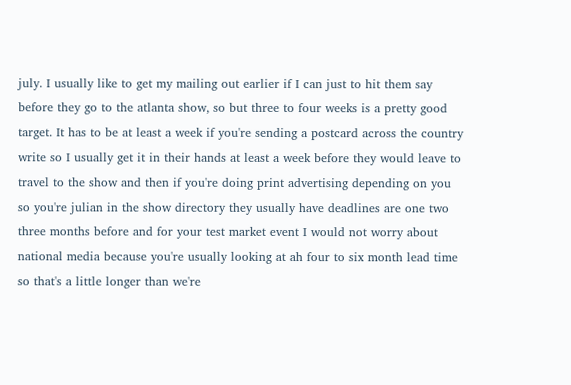july. I usually like to get my mailing out earlier if I can just to hit them say before they go to the atlanta show, so but three to four weeks is a pretty good target. It has to be at least a week if you're sending a postcard across the country write so I usually get it in their hands at least a week before they would leave to travel to the show and then if you're doing print advertising depending on you so you're julian in the show directory they usually have deadlines are one two three months before and for your test market event I would not worry about national media because you're usually looking at ah four to six month lead time so that's a little longer than we're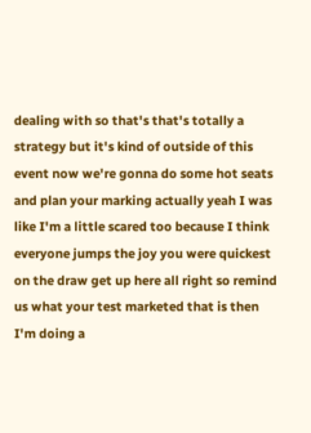dealing with so that's that's totally a strategy but it's kind of outside of this event now we're gonna do some hot seats and plan your marking actually yeah I was like I'm a little scared too because I think everyone jumps the joy you were quickest on the draw get up here all right so remind us what your test marketed that is then I'm doing a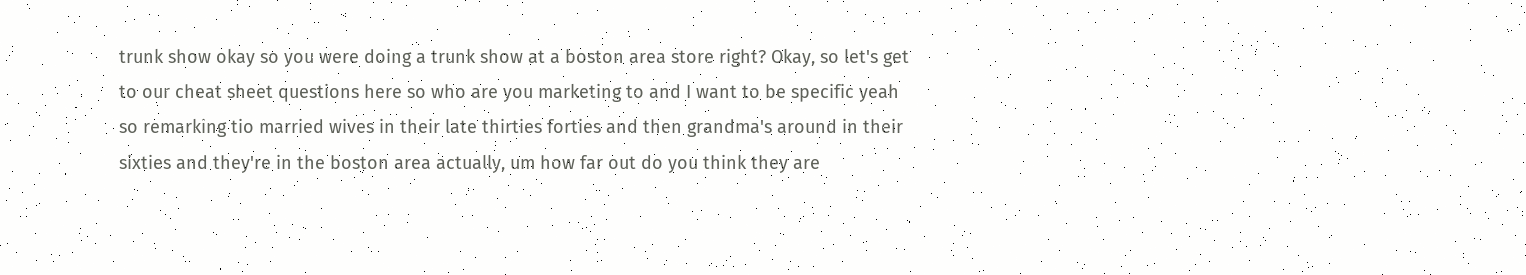trunk show okay so you were doing a trunk show at a boston area store right? Okay, so let's get to our cheat sheet questions here so who are you marketing to and I want to be specific yeah so remarking tio married wives in their late thirties forties and then grandma's around in their sixties and they're in the boston area actually, um how far out do you think they are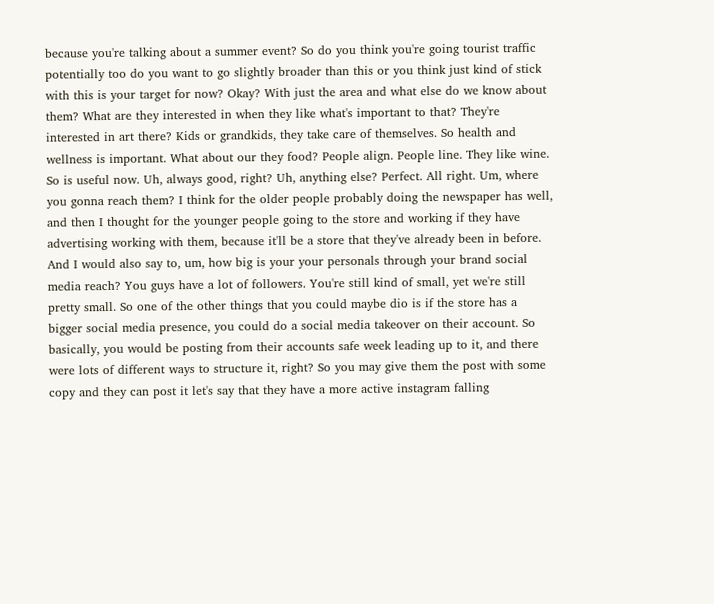because you're talking about a summer event? So do you think you're going tourist traffic potentially too do you want to go slightly broader than this or you think just kind of stick with this is your target for now? Okay? With just the area and what else do we know about them? What are they interested in when they like what's important to that? They're interested in art there? Kids or grandkids, they take care of themselves. So health and wellness is important. What about our they food? People align. People line. They like wine. So is useful now. Uh, always good, right? Uh, anything else? Perfect. All right. Um, where you gonna reach them? I think for the older people probably doing the newspaper has well, and then I thought for the younger people going to the store and working if they have advertising working with them, because it'll be a store that they've already been in before. And I would also say to, um, how big is your your personals through your brand social media reach? You guys have a lot of followers. You're still kind of small, yet we're still pretty small. So one of the other things that you could maybe dio is if the store has a bigger social media presence, you could do a social media takeover on their account. So basically, you would be posting from their accounts safe week leading up to it, and there were lots of different ways to structure it, right? So you may give them the post with some copy and they can post it let's say that they have a more active instagram falling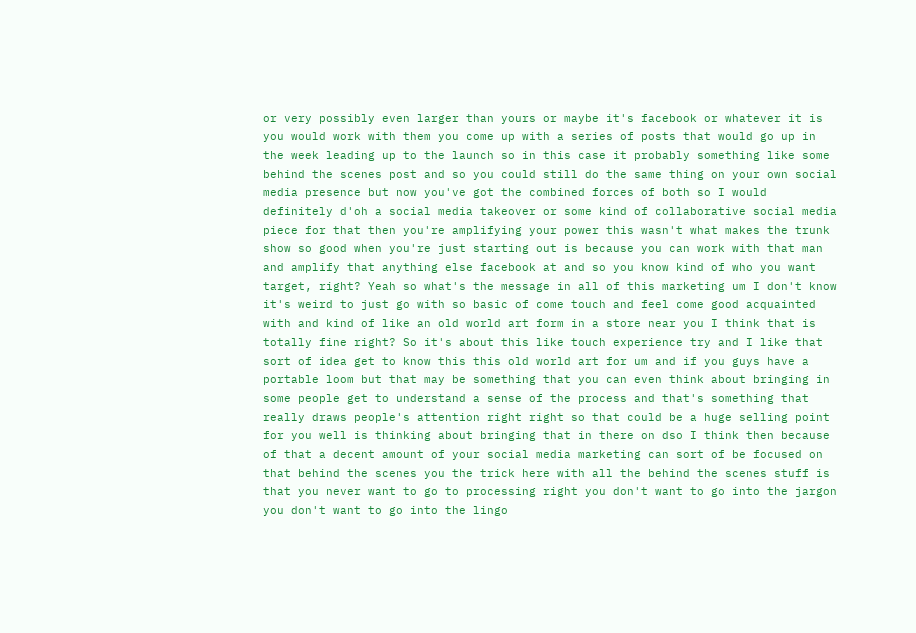or very possibly even larger than yours or maybe it's facebook or whatever it is you would work with them you come up with a series of posts that would go up in the week leading up to the launch so in this case it probably something like some behind the scenes post and so you could still do the same thing on your own social media presence but now you've got the combined forces of both so I would definitely d'oh a social media takeover or some kind of collaborative social media piece for that then you're amplifying your power this wasn't what makes the trunk show so good when you're just starting out is because you can work with that man and amplify that anything else facebook at and so you know kind of who you want target, right? Yeah so what's the message in all of this marketing um I don't know it's weird to just go with so basic of come touch and feel come good acquainted with and kind of like an old world art form in a store near you I think that is totally fine right? So it's about this like touch experience try and I like that sort of idea get to know this this old world art for um and if you guys have a portable loom but that may be something that you can even think about bringing in some people get to understand a sense of the process and that's something that really draws people's attention right right so that could be a huge selling point for you well is thinking about bringing that in there on dso I think then because of that a decent amount of your social media marketing can sort of be focused on that behind the scenes you the trick here with all the behind the scenes stuff is that you never want to go to processing right you don't want to go into the jargon you don't want to go into the lingo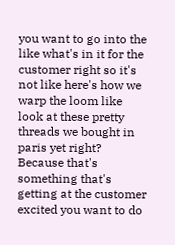you want to go into the like what's in it for the customer right so it's not like here's how we warp the loom like look at these pretty threads we bought in paris yet right? Because that's something that's getting at the customer excited you want to do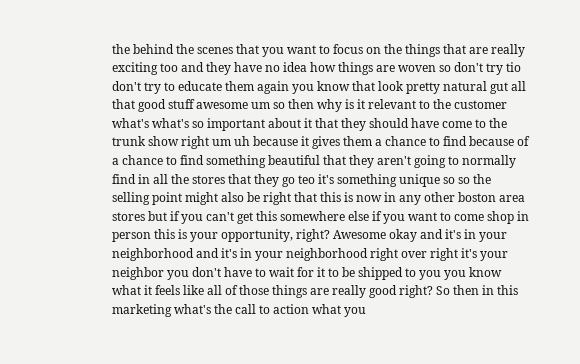the behind the scenes that you want to focus on the things that are really exciting too and they have no idea how things are woven so don't try tio don't try to educate them again you know that look pretty natural gut all that good stuff awesome um so then why is it relevant to the customer what's what's so important about it that they should have come to the trunk show right um uh because it gives them a chance to find because of a chance to find something beautiful that they aren't going to normally find in all the stores that they go teo it's something unique so so the selling point might also be right that this is now in any other boston area stores but if you can't get this somewhere else if you want to come shop in person this is your opportunity, right? Awesome okay and it's in your neighborhood and it's in your neighborhood right over right it's your neighbor you don't have to wait for it to be shipped to you you know what it feels like all of those things are really good right? So then in this marketing what's the call to action what you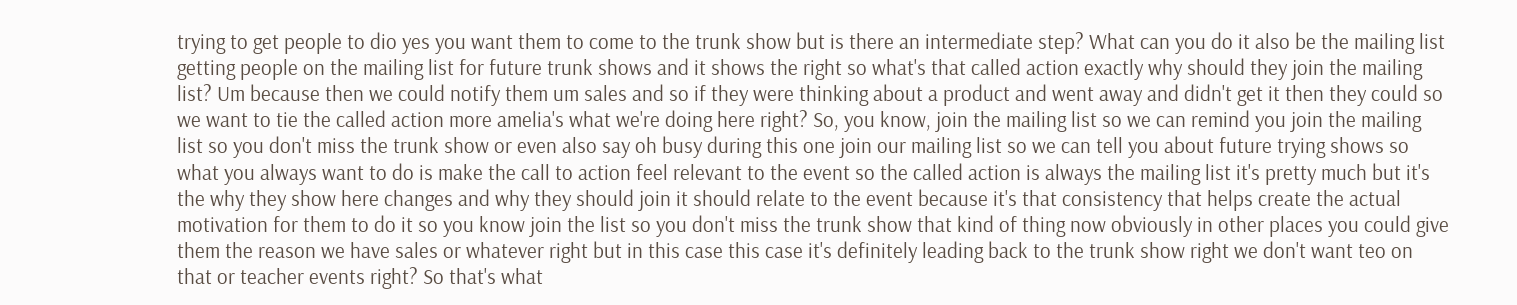trying to get people to dio yes you want them to come to the trunk show but is there an intermediate step? What can you do it also be the mailing list getting people on the mailing list for future trunk shows and it shows the right so what's that called action exactly why should they join the mailing list? Um because then we could notify them um sales and so if they were thinking about a product and went away and didn't get it then they could so we want to tie the called action more amelia's what we're doing here right? So, you know, join the mailing list so we can remind you join the mailing list so you don't miss the trunk show or even also say oh busy during this one join our mailing list so we can tell you about future trying shows so what you always want to do is make the call to action feel relevant to the event so the called action is always the mailing list it's pretty much but it's the why they show here changes and why they should join it should relate to the event because it's that consistency that helps create the actual motivation for them to do it so you know join the list so you don't miss the trunk show that kind of thing now obviously in other places you could give them the reason we have sales or whatever right but in this case this case it's definitely leading back to the trunk show right we don't want teo on that or teacher events right? So that's what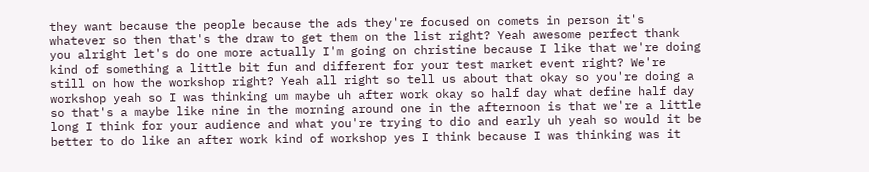they want because the people because the ads they're focused on comets in person it's whatever so then that's the draw to get them on the list right? Yeah awesome perfect thank you alright let's do one more actually I'm going on christine because I like that we're doing kind of something a little bit fun and different for your test market event right? We're still on how the workshop right? Yeah all right so tell us about that okay so you're doing a workshop yeah so I was thinking um maybe uh after work okay so half day what define half day so that's a maybe like nine in the morning around one in the afternoon is that we're a little long I think for your audience and what you're trying to dio and early uh yeah so would it be better to do like an after work kind of workshop yes I think because I was thinking was it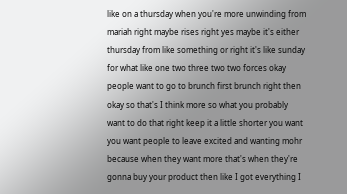like on a thursday when you're more unwinding from mariah right maybe rises right yes maybe it's either thursday from like something or right it's like sunday for what like one two three two two forces okay people want to go to brunch first brunch right then okay so that's I think more so what you probably want to do that right keep it a little shorter you want you want people to leave excited and wanting mohr because when they want more that's when they're gonna buy your product then like I got everything I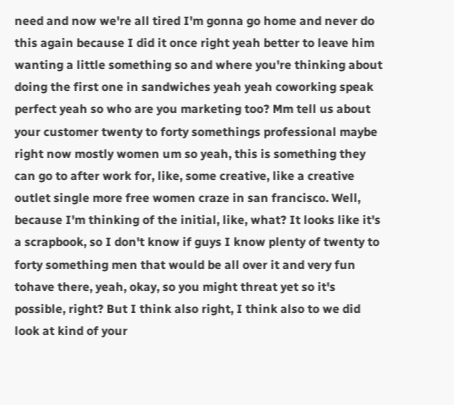need and now we're all tired I'm gonna go home and never do this again because I did it once right yeah better to leave him wanting a little something so and where you're thinking about doing the first one in sandwiches yeah yeah coworking speak perfect yeah so who are you marketing too? Mm tell us about your customer twenty to forty somethings professional maybe right now mostly women um so yeah, this is something they can go to after work for, like, some creative, like a creative outlet single more free women craze in san francisco. Well, because I'm thinking of the initial, like, what? It looks like it's a scrapbook, so I don't know if guys I know plenty of twenty to forty something men that would be all over it and very fun tohave there, yeah, okay, so you might threat yet so it's possible, right? But I think also right, I think also to we did look at kind of your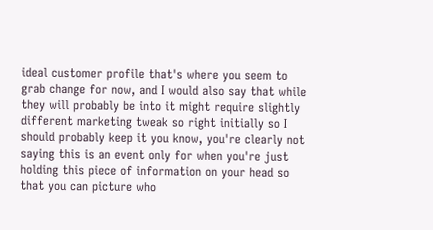ideal customer profile that's where you seem to grab change for now, and I would also say that while they will probably be into it might require slightly different marketing tweak so right initially so I should probably keep it you know, you're clearly not saying this is an event only for when you're just holding this piece of information on your head so that you can picture who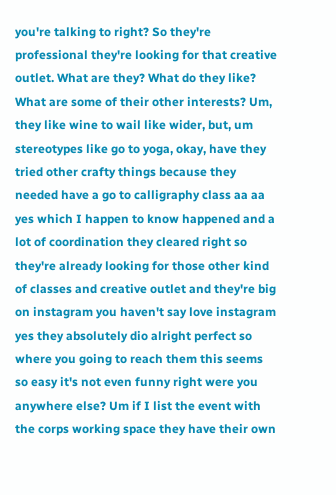you're talking to right? So they're professional they're looking for that creative outlet. What are they? What do they like? What are some of their other interests? Um, they like wine to wail like wider, but, um stereotypes like go to yoga, okay, have they tried other crafty things because they needed have a go to calligraphy class aa aa yes which I happen to know happened and a lot of coordination they cleared right so they're already looking for those other kind of classes and creative outlet and they're big on instagram you haven't say love instagram yes they absolutely dio alright perfect so where you going to reach them this seems so easy it's not even funny right were you anywhere else? Um if I list the event with the corps working space they have their own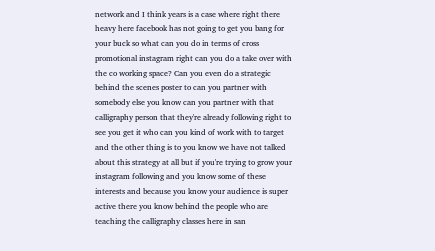network and I think years is a case where right there heavy here facebook has not going to get you bang for your buck so what can you do in terms of cross promotional instagram right can you do a take over with the co working space? Can you even do a strategic behind the scenes poster to can you partner with somebody else you know can you partner with that calligraphy person that they're already following right to see you get it who can you kind of work with to target and the other thing is to you know we have not talked about this strategy at all but if you're trying to grow your instagram following and you know some of these interests and because you know your audience is super active there you know behind the people who are teaching the calligraphy classes here in san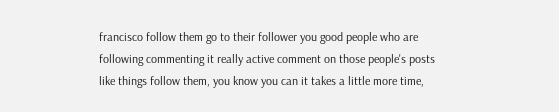francisco follow them go to their follower you good people who are following commenting it really active comment on those people's posts like things follow them, you know you can it takes a little more time,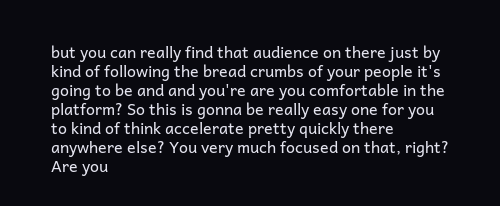but you can really find that audience on there just by kind of following the bread crumbs of your people it's going to be and and you're are you comfortable in the platform? So this is gonna be really easy one for you to kind of think accelerate pretty quickly there anywhere else? You very much focused on that, right? Are you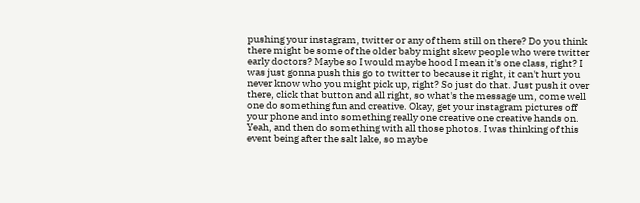pushing your instagram, twitter or any of them still on there? Do you think there might be some of the older baby might skew people who were twitter early doctors? Maybe so I would maybe hood I mean it's one class, right? I was just gonna push this go to twitter to because it right, it can't hurt you never know who you might pick up, right? So just do that. Just push it over there, click that button and all right, so what's the message um, come well one do something fun and creative. Okay, get your instagram pictures off your phone and into something really one creative one creative hands on. Yeah, and then do something with all those photos. I was thinking of this event being after the salt lake, so maybe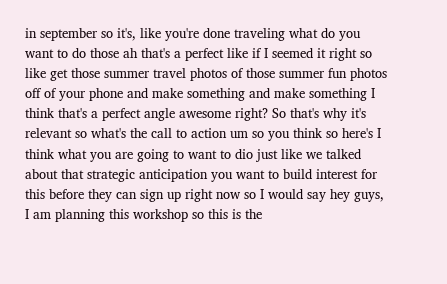in september so it's, like you're done traveling what do you want to do those ah that's a perfect like if I seemed it right so like get those summer travel photos of those summer fun photos off of your phone and make something and make something I think that's a perfect angle awesome right? So that's why it's relevant so what's the call to action um so you think so here's I think what you are going to want to dio just like we talked about that strategic anticipation you want to build interest for this before they can sign up right now so I would say hey guys, I am planning this workshop so this is the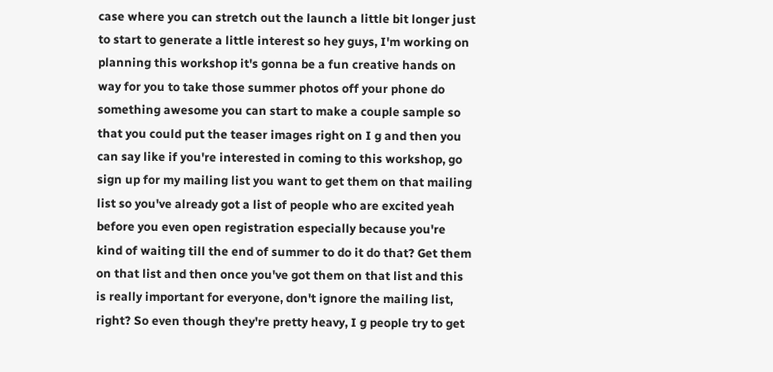case where you can stretch out the launch a little bit longer just to start to generate a little interest so hey guys, I'm working on planning this workshop it's gonna be a fun creative hands on way for you to take those summer photos off your phone do something awesome you can start to make a couple sample so that you could put the teaser images right on I g and then you can say like if you're interested in coming to this workshop, go sign up for my mailing list you want to get them on that mailing list so you've already got a list of people who are excited yeah before you even open registration especially because you're kind of waiting till the end of summer to do it do that? Get them on that list and then once you've got them on that list and this is really important for everyone, don't ignore the mailing list, right? So even though they're pretty heavy, I g people try to get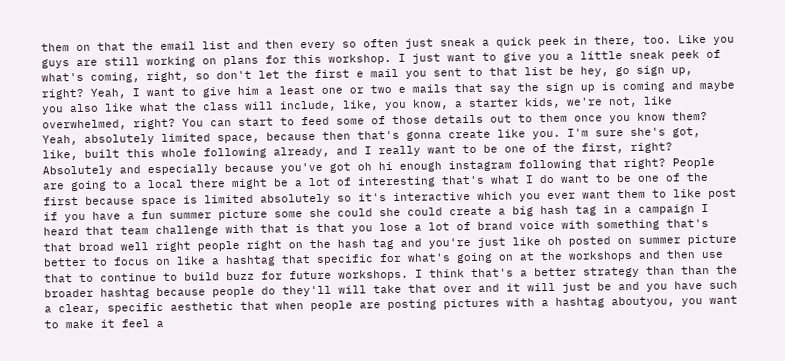them on that the email list and then every so often just sneak a quick peek in there, too. Like you guys are still working on plans for this workshop. I just want to give you a little sneak peek of what's coming, right, so don't let the first e mail you sent to that list be hey, go sign up, right? Yeah, I want to give him a least one or two e mails that say the sign up is coming and maybe you also like what the class will include, like, you know, a starter kids, we're not, like overwhelmed, right? You can start to feed some of those details out to them once you know them? Yeah, absolutely limited space, because then that's gonna create like you. I'm sure she's got, like, built this whole following already, and I really want to be one of the first, right? Absolutely and especially because you've got oh hi enough instagram following that right? People are going to a local there might be a lot of interesting that's what I do want to be one of the first because space is limited absolutely so it's interactive which you ever want them to like post if you have a fun summer picture some she could she could create a big hash tag in a campaign I heard that team challenge with that is that you lose a lot of brand voice with something that's that broad well right people right on the hash tag and you're just like oh posted on summer picture better to focus on like a hashtag that specific for what's going on at the workshops and then use that to continue to build buzz for future workshops. I think that's a better strategy than than the broader hashtag because people do they'll will take that over and it will just be and you have such a clear, specific aesthetic that when people are posting pictures with a hashtag aboutyou, you want to make it feel a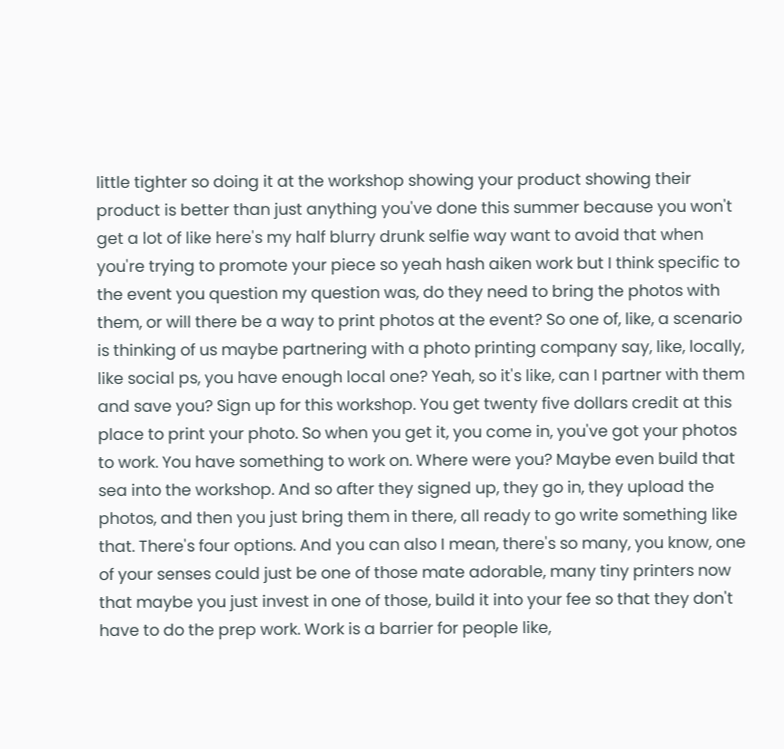little tighter so doing it at the workshop showing your product showing their product is better than just anything you've done this summer because you won't get a lot of like here's my half blurry drunk selfie way want to avoid that when you're trying to promote your piece so yeah hash aiken work but I think specific to the event you question my question was, do they need to bring the photos with them, or will there be a way to print photos at the event? So one of, like, a scenario is thinking of us maybe partnering with a photo printing company say, like, locally, like social ps, you have enough local one? Yeah, so it's like, can I partner with them and save you? Sign up for this workshop. You get twenty five dollars credit at this place to print your photo. So when you get it, you come in, you've got your photos to work. You have something to work on. Where were you? Maybe even build that sea into the workshop. And so after they signed up, they go in, they upload the photos, and then you just bring them in there, all ready to go write something like that. There's four options. And you can also I mean, there's so many, you know, one of your senses could just be one of those mate adorable, many tiny printers now that maybe you just invest in one of those, build it into your fee so that they don't have to do the prep work. Work is a barrier for people like,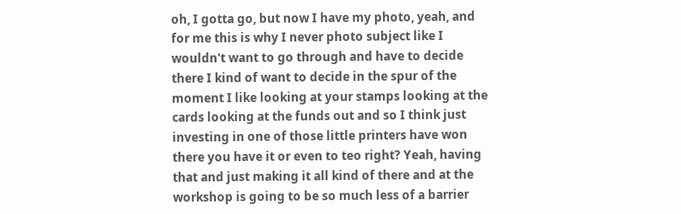oh, I gotta go, but now I have my photo, yeah, and for me this is why I never photo subject like I wouldn't want to go through and have to decide there I kind of want to decide in the spur of the moment I like looking at your stamps looking at the cards looking at the funds out and so I think just investing in one of those little printers have won there you have it or even to teo right? Yeah, having that and just making it all kind of there and at the workshop is going to be so much less of a barrier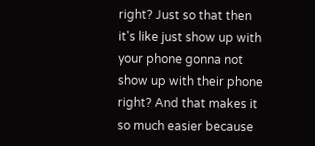right? Just so that then it's like just show up with your phone gonna not show up with their phone right? And that makes it so much easier because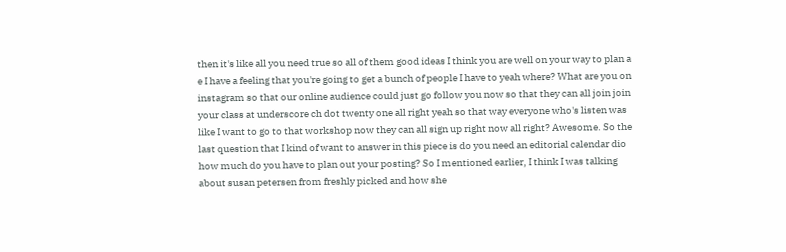then it's like all you need true so all of them good ideas I think you are well on your way to plan a e I have a feeling that you're going to get a bunch of people I have to yeah where? What are you on instagram so that our online audience could just go follow you now so that they can all join join your class at underscore ch dot twenty one all right yeah so that way everyone who's listen was like I want to go to that workshop now they can all sign up right now all right? Awesome. So the last question that I kind of want to answer in this piece is do you need an editorial calendar dio how much do you have to plan out your posting? So I mentioned earlier, I think I was talking about susan petersen from freshly picked and how she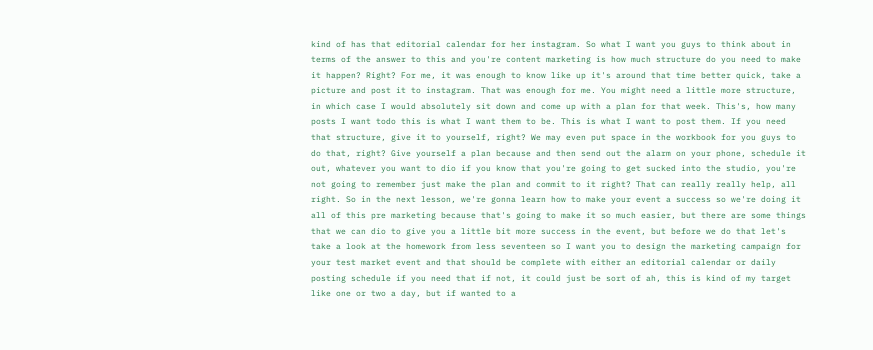kind of has that editorial calendar for her instagram. So what I want you guys to think about in terms of the answer to this and you're content marketing is how much structure do you need to make it happen? Right? For me, it was enough to know like up it's around that time better quick, take a picture and post it to instagram. That was enough for me. You might need a little more structure, in which case I would absolutely sit down and come up with a plan for that week. This's, how many posts I want todo this is what I want them to be. This is what I want to post them. If you need that structure, give it to yourself, right? We may even put space in the workbook for you guys to do that, right? Give yourself a plan because and then send out the alarm on your phone, schedule it out, whatever you want to dio if you know that you're going to get sucked into the studio, you're not going to remember just make the plan and commit to it right? That can really really help, all right. So in the next lesson, we're gonna learn how to make your event a success so we're doing it all of this pre marketing because that's going to make it so much easier, but there are some things that we can dio to give you a little bit more success in the event, but before we do that let's take a look at the homework from less seventeen so I want you to design the marketing campaign for your test market event and that should be complete with either an editorial calendar or daily posting schedule if you need that if not, it could just be sort of ah, this is kind of my target like one or two a day, but if wanted to a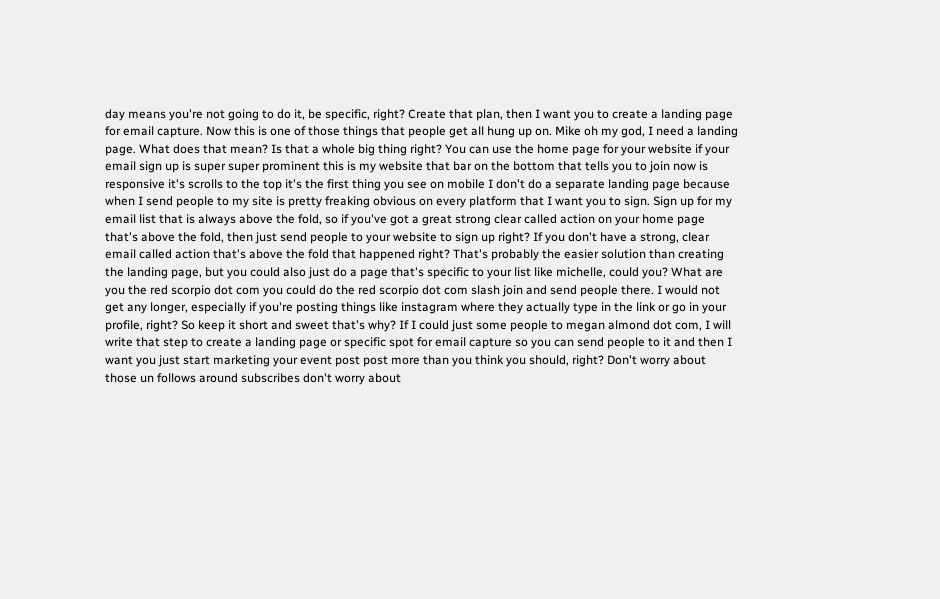day means you're not going to do it, be specific, right? Create that plan, then I want you to create a landing page for email capture. Now this is one of those things that people get all hung up on. Mike oh my god, I need a landing page. What does that mean? Is that a whole big thing right? You can use the home page for your website if your email sign up is super super prominent this is my website that bar on the bottom that tells you to join now is responsive it's scrolls to the top it's the first thing you see on mobile I don't do a separate landing page because when I send people to my site is pretty freaking obvious on every platform that I want you to sign. Sign up for my email list that is always above the fold, so if you've got a great strong clear called action on your home page that's above the fold, then just send people to your website to sign up right? If you don't have a strong, clear email called action that's above the fold that happened right? That's probably the easier solution than creating the landing page, but you could also just do a page that's specific to your list like michelle, could you? What are you the red scorpio dot com you could do the red scorpio dot com slash join and send people there. I would not get any longer, especially if you're posting things like instagram where they actually type in the link or go in your profile, right? So keep it short and sweet that's why? If I could just some people to megan almond dot com, I will write that step to create a landing page or specific spot for email capture so you can send people to it and then I want you just start marketing your event post post more than you think you should, right? Don't worry about those un follows around subscribes don't worry about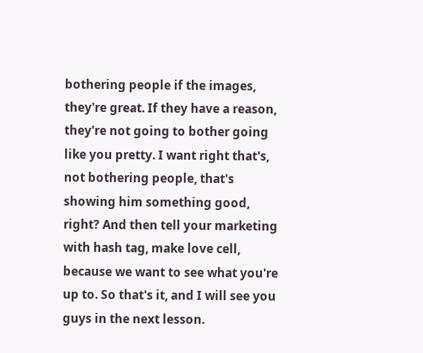bothering people if the images, they're great. If they have a reason, they're not going to bother going like you pretty. I want right that's, not bothering people, that's showing him something good, right? And then tell your marketing with hash tag, make love cell, because we want to see what you're up to. So that's it, and I will see you guys in the next lesson.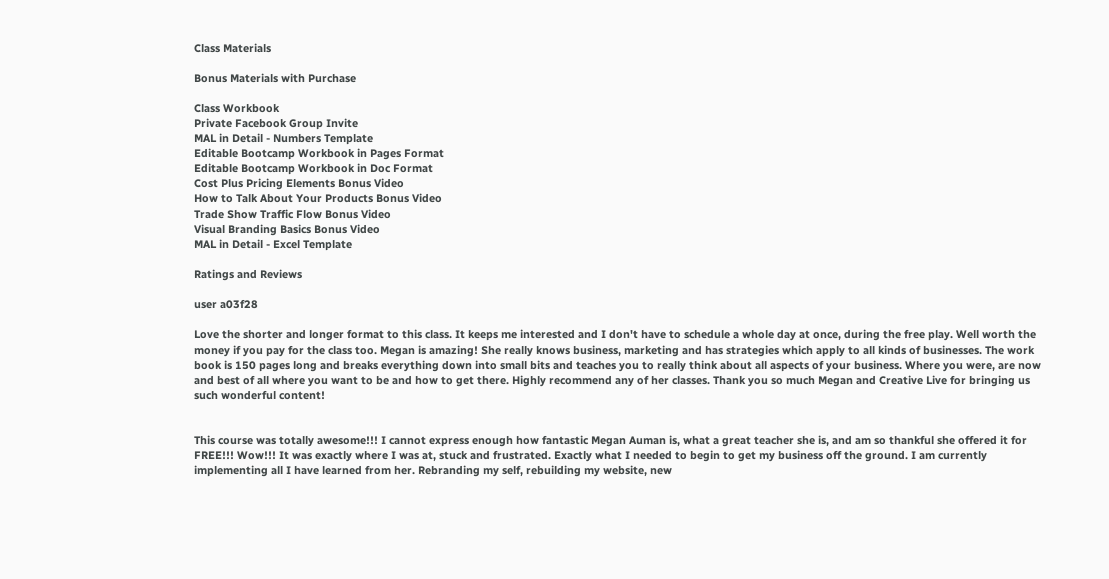Class Materials

Bonus Materials with Purchase

Class Workbook
Private Facebook Group Invite
MAL in Detail - Numbers Template
Editable Bootcamp Workbook in Pages Format
Editable Bootcamp Workbook in Doc Format
Cost Plus Pricing Elements Bonus Video
How to Talk About Your Products Bonus Video
Trade Show Traffic Flow Bonus Video
Visual Branding Basics Bonus Video
MAL in Detail - Excel Template

Ratings and Reviews

user a03f28

Love the shorter and longer format to this class. It keeps me interested and I don't have to schedule a whole day at once, during the free play. Well worth the money if you pay for the class too. Megan is amazing! She really knows business, marketing and has strategies which apply to all kinds of businesses. The work book is 150 pages long and breaks everything down into small bits and teaches you to really think about all aspects of your business. Where you were, are now and best of all where you want to be and how to get there. Highly recommend any of her classes. Thank you so much Megan and Creative Live for bringing us such wonderful content!


This course was totally awesome!!! I cannot express enough how fantastic Megan Auman is, what a great teacher she is, and am so thankful she offered it for FREE!!! Wow!!! It was exactly where I was at, stuck and frustrated. Exactly what I needed to begin to get my business off the ground. I am currently implementing all I have learned from her. Rebranding my self, rebuilding my website, new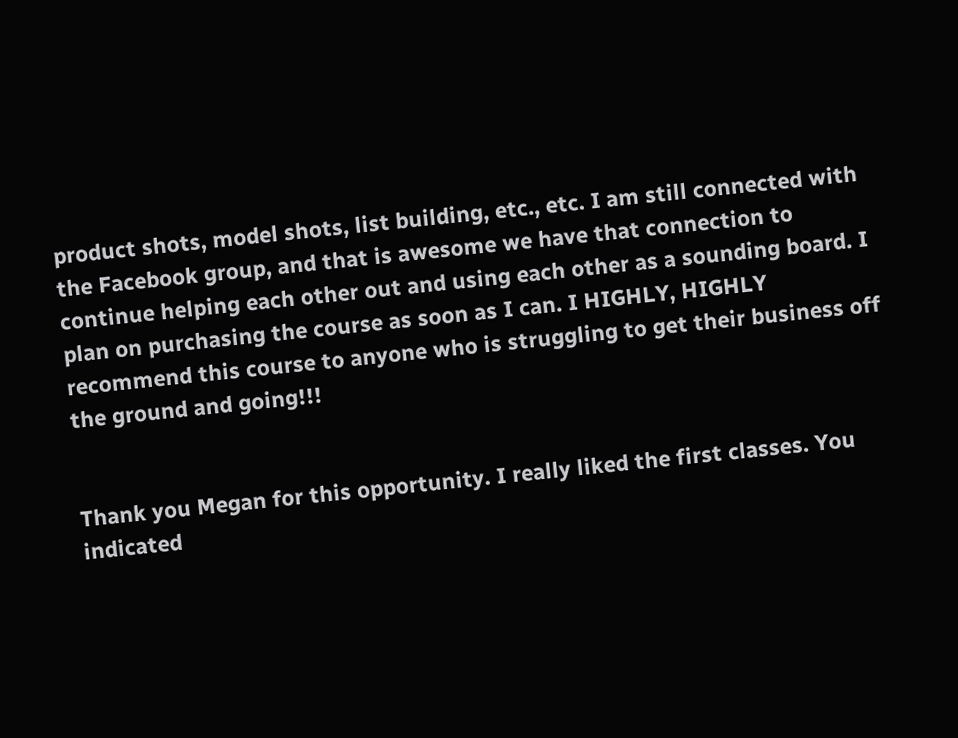product shots, model shots, list building, etc., etc. I am still connected with the Facebook group, and that is awesome we have that connection to continue helping each other out and using each other as a sounding board. I plan on purchasing the course as soon as I can. I HIGHLY, HIGHLY recommend this course to anyone who is struggling to get their business off the ground and going!!!


Thank you Megan for this opportunity. I really liked the first classes. You indicated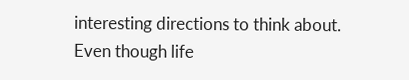interesting directions to think about. Even though life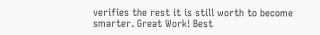verifies the rest it is still worth to become smarter. Great Work! Best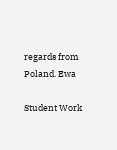regards from Poland. Ewa

Student Work